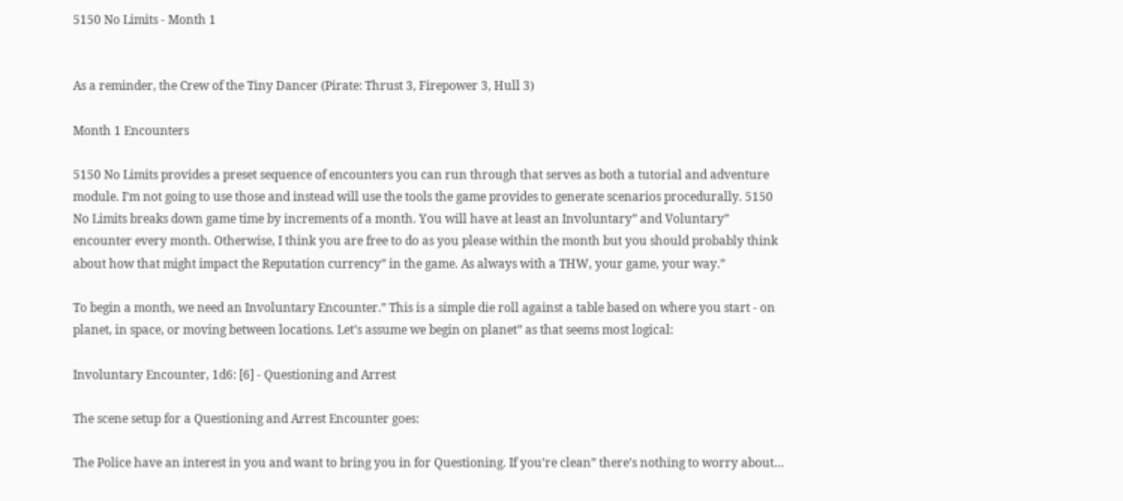5150 No Limits - Month 1


As a reminder, the Crew of the Tiny Dancer (Pirate: Thrust 3, Firepower 3, Hull 3)

Month 1 Encounters

5150 No Limits provides a preset sequence of encounters you can run through that serves as both a tutorial and adventure module. I’m not going to use those and instead will use the tools the game provides to generate scenarios procedurally. 5150 No Limits breaks down game time by increments of a month. You will have at least an Involuntary” and Voluntary” encounter every month. Otherwise, I think you are free to do as you please within the month but you should probably think about how that might impact the Reputation currency” in the game. As always with a THW, your game, your way.”

To begin a month, we need an Involuntary Encounter.” This is a simple die roll against a table based on where you start - on planet, in space, or moving between locations. Let’s assume we begin on planet” as that seems most logical:

Involuntary Encounter, 1d6: [6] - Questioning and Arrest

The scene setup for a Questioning and Arrest Encounter goes:

The Police have an interest in you and want to bring you in for Questioning. If you’re clean” there’s nothing to worry about…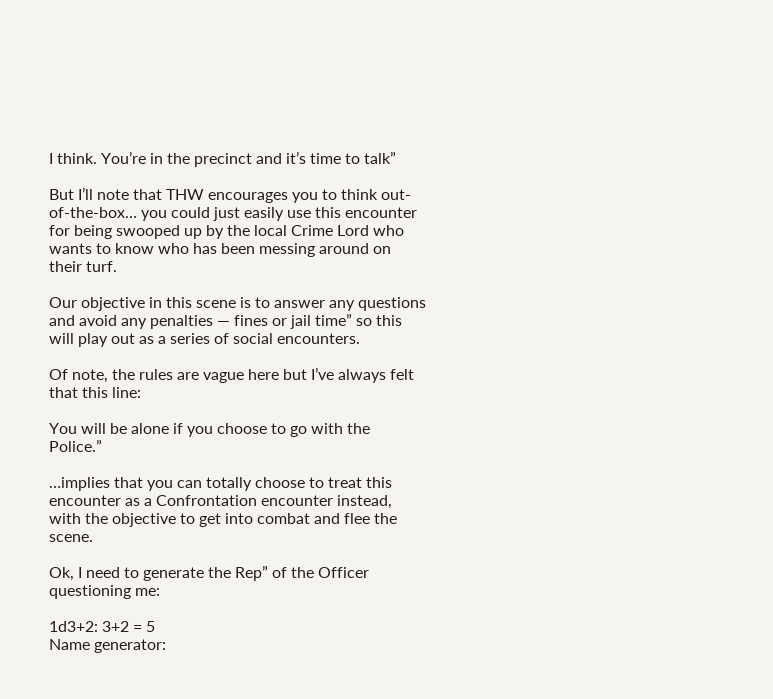I think. You’re in the precinct and it’s time to talk”

But I’ll note that THW encourages you to think out-of-the-box… you could just easily use this encounter for being swooped up by the local Crime Lord who wants to know who has been messing around on their turf.

Our objective in this scene is to answer any questions and avoid any penalties — fines or jail time” so this will play out as a series of social encounters.

Of note, the rules are vague here but I’ve always felt that this line:

You will be alone if you choose to go with the Police.”

…implies that you can totally choose to treat this encounter as a Confrontation encounter instead, with the objective to get into combat and flee the scene.

Ok, I need to generate the Rep” of the Officer questioning me:

1d3+2: 3+2 = 5
Name generator: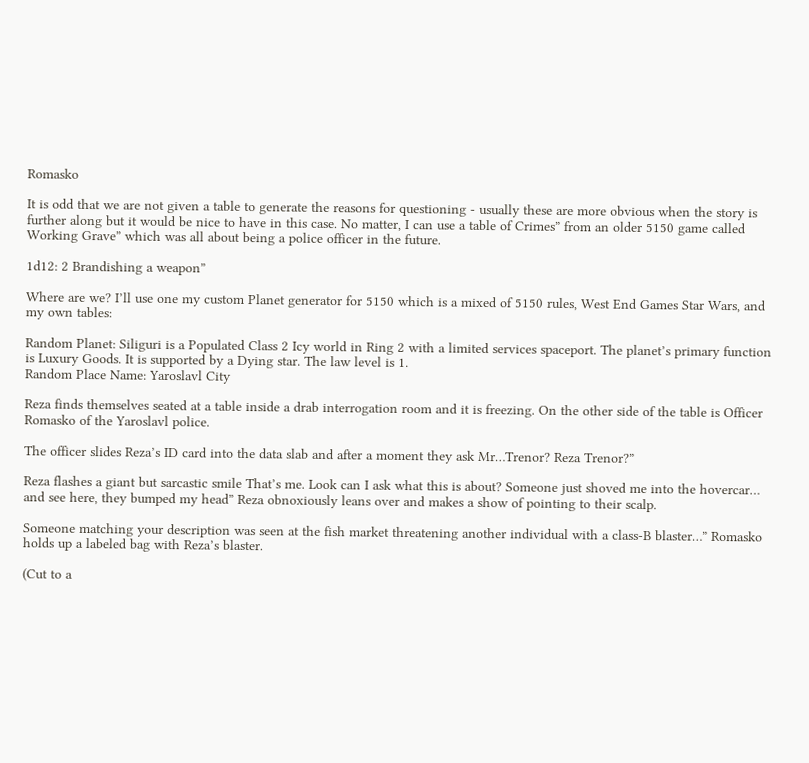Romasko

It is odd that we are not given a table to generate the reasons for questioning - usually these are more obvious when the story is further along but it would be nice to have in this case. No matter, I can use a table of Crimes” from an older 5150 game called Working Grave” which was all about being a police officer in the future.

1d12: 2 Brandishing a weapon”

Where are we? I’ll use one my custom Planet generator for 5150 which is a mixed of 5150 rules, West End Games Star Wars, and my own tables:

Random Planet: Siliguri is a Populated Class 2 Icy world in Ring 2 with a limited services spaceport. The planet’s primary function is Luxury Goods. It is supported by a Dying star. The law level is 1.
Random Place Name: Yaroslavl City

Reza finds themselves seated at a table inside a drab interrogation room and it is freezing. On the other side of the table is Officer Romasko of the Yaroslavl police.

The officer slides Reza’s ID card into the data slab and after a moment they ask Mr…Trenor? Reza Trenor?”

Reza flashes a giant but sarcastic smile That’s me. Look can I ask what this is about? Someone just shoved me into the hovercar… and see here, they bumped my head” Reza obnoxiously leans over and makes a show of pointing to their scalp.

Someone matching your description was seen at the fish market threatening another individual with a class-B blaster…” Romasko holds up a labeled bag with Reza’s blaster.

(Cut to a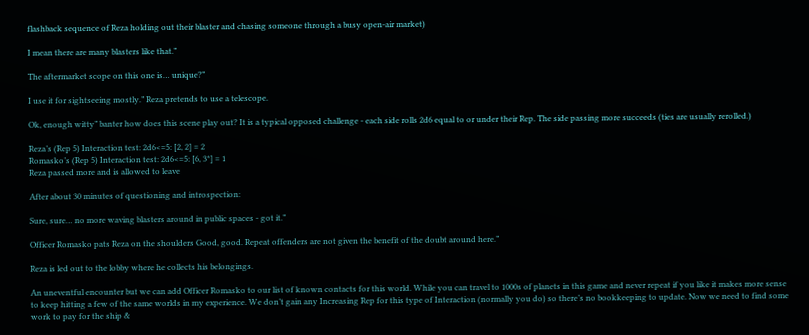flashback sequence of Reza holding out their blaster and chasing someone through a busy open-air market)

I mean there are many blasters like that.”

The aftermarket scope on this one is… unique?”

I use it for sightseeing mostly.” Reza pretends to use a telescope.

Ok, enough witty” banter how does this scene play out? It is a typical opposed challenge - each side rolls 2d6 equal to or under their Rep. The side passing more succeeds (ties are usually rerolled.)

Reza’s (Rep 5) Interaction test: 2d6<=5: [2, 2] = 2
Romasko’s (Rep 5) Interaction test: 2d6<=5: [6, 3*] = 1
Reza passed more and is allowed to leave

After about 30 minutes of questioning and introspection:

Sure, sure… no more waving blasters around in public spaces - got it.”

Officer Romasko pats Reza on the shoulders Good, good. Repeat offenders are not given the benefit of the doubt around here.”

Reza is led out to the lobby where he collects his belongings.

An uneventful encounter but we can add Officer Romasko to our list of known contacts for this world. While you can travel to 1000s of planets in this game and never repeat if you like it makes more sense to keep hitting a few of the same worlds in my experience. We don’t gain any Increasing Rep for this type of Interaction (normally you do) so there’s no bookkeeping to update. Now we need to find some work to pay for the ship &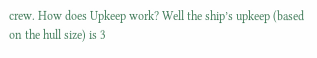crew. How does Upkeep work? Well the ship’s upkeep (based on the hull size) is 3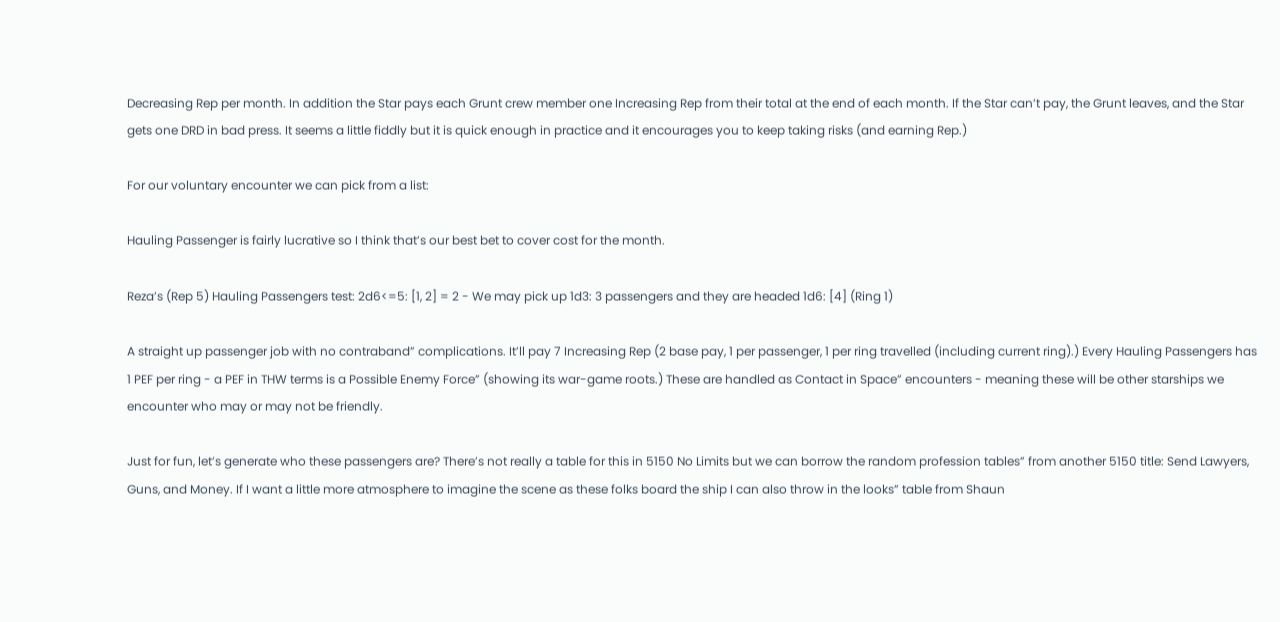Decreasing Rep per month. In addition the Star pays each Grunt crew member one Increasing Rep from their total at the end of each month. If the Star can’t pay, the Grunt leaves, and the Star gets one DRD in bad press. It seems a little fiddly but it is quick enough in practice and it encourages you to keep taking risks (and earning Rep.)

For our voluntary encounter we can pick from a list:

Hauling Passenger is fairly lucrative so I think that’s our best bet to cover cost for the month.

Reza’s (Rep 5) Hauling Passengers test: 2d6<=5: [1, 2] = 2 - We may pick up 1d3: 3 passengers and they are headed 1d6: [4] (Ring 1)

A straight up passenger job with no contraband” complications. It’ll pay 7 Increasing Rep (2 base pay, 1 per passenger, 1 per ring travelled (including current ring).) Every Hauling Passengers has 1 PEF per ring - a PEF in THW terms is a Possible Enemy Force” (showing its war-game roots.) These are handled as Contact in Space” encounters - meaning these will be other starships we encounter who may or may not be friendly.

Just for fun, let’s generate who these passengers are? There’s not really a table for this in 5150 No Limits but we can borrow the random profession tables” from another 5150 title: Send Lawyers, Guns, and Money. If I want a little more atmosphere to imagine the scene as these folks board the ship I can also throw in the looks” table from Shaun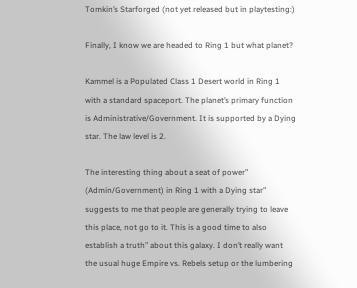Tomkin’s Starforged (not yet released but in playtesting:)

Finally, I know we are headed to Ring 1 but what planet?

Kammel is a Populated Class 1 Desert world in Ring 1 with a standard spaceport. The planet’s primary function is Administrative/Government. It is supported by a Dying star. The law level is 2.

The interesting thing about a seat of power” (Admin/Government) in Ring 1 with a Dying star” suggests to me that people are generally trying to leave this place, not go to it. This is a good time to also establish a truth” about this galaxy. I don’t really want the usual huge Empire vs. Rebels setup or the lumbering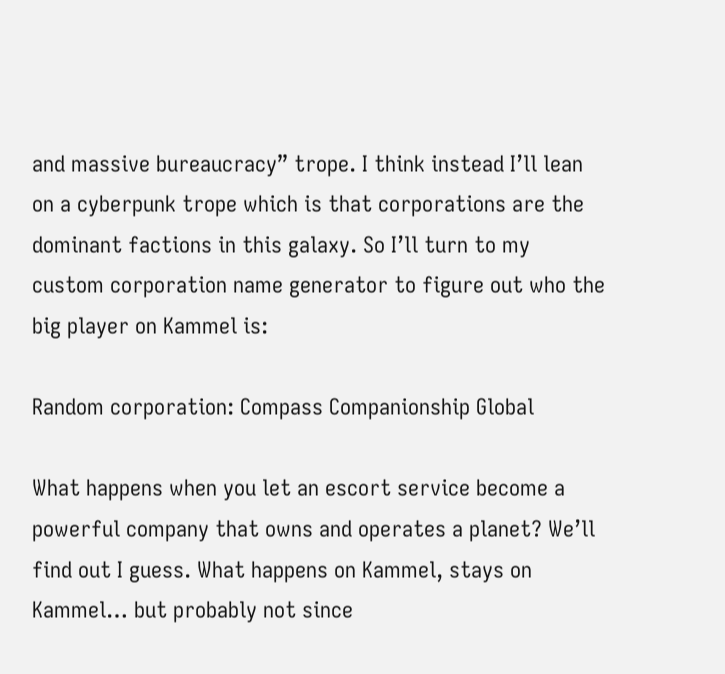and massive bureaucracy” trope. I think instead I’ll lean on a cyberpunk trope which is that corporations are the dominant factions in this galaxy. So I’ll turn to my custom corporation name generator to figure out who the big player on Kammel is:

Random corporation: Compass Companionship Global

What happens when you let an escort service become a powerful company that owns and operates a planet? We’ll find out I guess. What happens on Kammel, stays on Kammel… but probably not since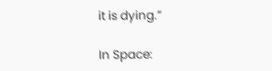it is dying.”

In Space: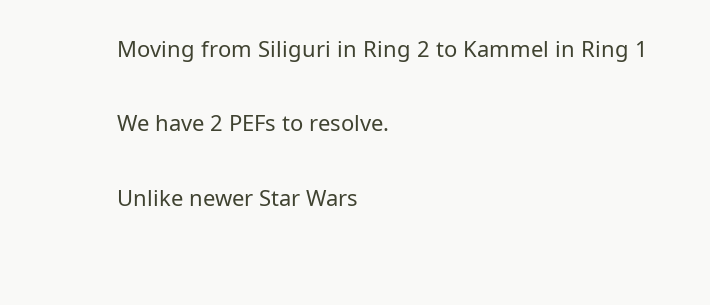Moving from Siliguri in Ring 2 to Kammel in Ring 1

We have 2 PEFs to resolve.

Unlike newer Star Wars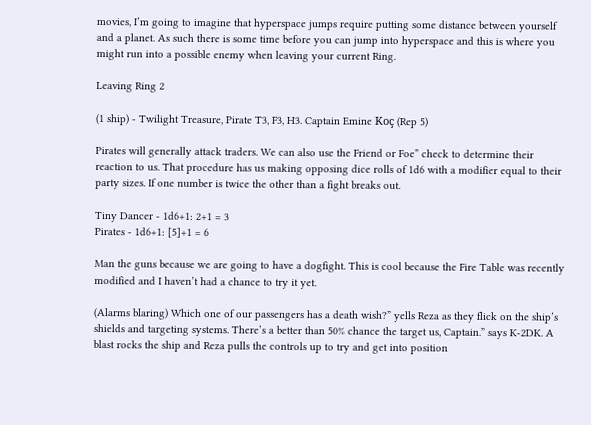movies, I’m going to imagine that hyperspace jumps require putting some distance between yourself and a planet. As such there is some time before you can jump into hyperspace and this is where you might run into a possible enemy when leaving your current Ring.

Leaving Ring 2

(1 ship) - Twilight Treasure, Pirate T3, F3, H3. Captain Emine Koç (Rep 5)

Pirates will generally attack traders. We can also use the Friend or Foe” check to determine their reaction to us. That procedure has us making opposing dice rolls of 1d6 with a modifier equal to their party sizes. If one number is twice the other than a fight breaks out.

Tiny Dancer - 1d6+1: 2+1 = 3
Pirates - 1d6+1: [5]+1 = 6

Man the guns because we are going to have a dogfight. This is cool because the Fire Table was recently modified and I haven’t had a chance to try it yet.

(Alarms blaring) Which one of our passengers has a death wish?” yells Reza as they flick on the ship’s shields and targeting systems. There’s a better than 50% chance the target us, Captain.” says K-2DK. A blast rocks the ship and Reza pulls the controls up to try and get into position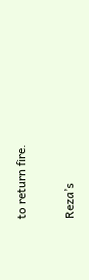to return fire.

Reza’s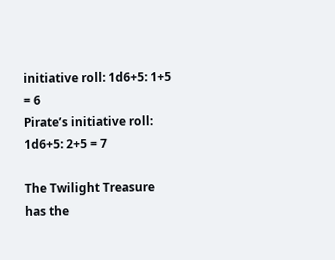initiative roll: 1d6+5: 1+5 = 6
Pirate’s initiative roll: 1d6+5: 2+5 = 7

The Twilight Treasure has the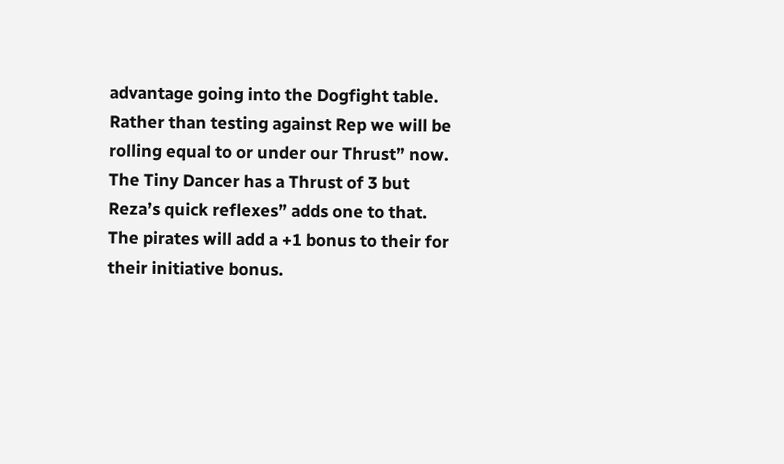advantage going into the Dogfight table. Rather than testing against Rep we will be rolling equal to or under our Thrust” now. The Tiny Dancer has a Thrust of 3 but Reza’s quick reflexes” adds one to that. The pirates will add a +1 bonus to their for their initiative bonus.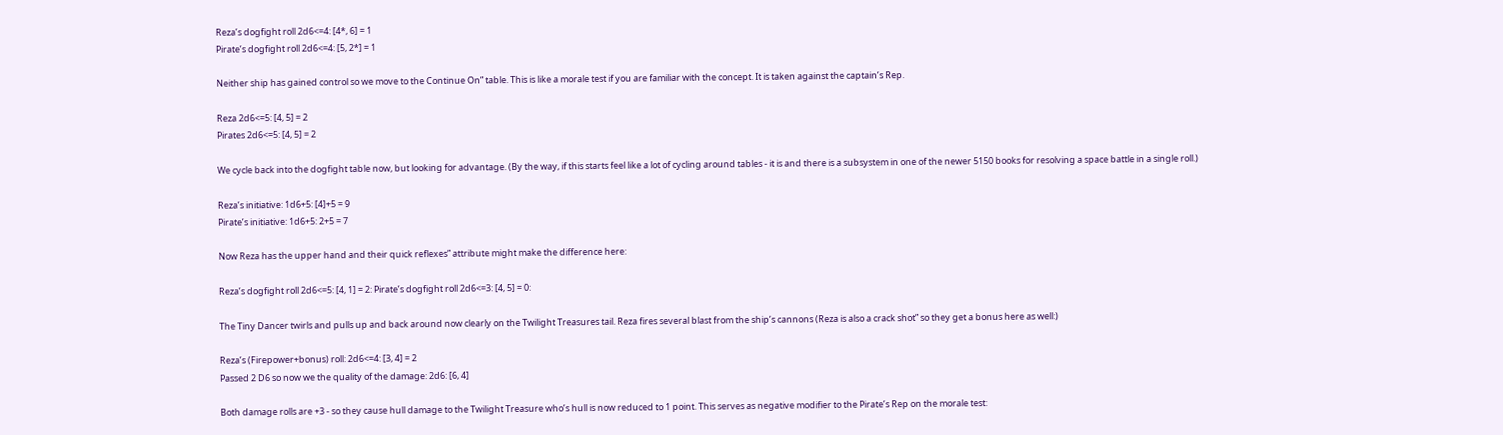Reza’s dogfight roll 2d6<=4: [4*, 6] = 1
Pirate’s dogfight roll 2d6<=4: [5, 2*] = 1

Neither ship has gained control so we move to the Continue On” table. This is like a morale test if you are familiar with the concept. It is taken against the captain’s Rep.

Reza 2d6<=5: [4, 5] = 2
Pirates 2d6<=5: [4, 5] = 2

We cycle back into the dogfight table now, but looking for advantage. (By the way, if this starts feel like a lot of cycling around tables - it is and there is a subsystem in one of the newer 5150 books for resolving a space battle in a single roll.)

Reza’s initiative: 1d6+5: [4]+5 = 9
Pirate’s initiative: 1d6+5: 2+5 = 7

Now Reza has the upper hand and their quick reflexes” attribute might make the difference here:

Reza’s dogfight roll 2d6<=5: [4, 1] = 2: Pirate’s dogfight roll 2d6<=3: [4, 5] = 0:

The Tiny Dancer twirls and pulls up and back around now clearly on the Twilight Treasures tail. Reza fires several blast from the ship’s cannons (Reza is also a crack shot” so they get a bonus here as well:)

Reza’s (Firepower+bonus) roll: 2d6<=4: [3, 4] = 2
Passed 2 D6 so now we the quality of the damage: 2d6: [6, 4]

Both damage rolls are +3 - so they cause hull damage to the Twilight Treasure who’s hull is now reduced to 1 point. This serves as negative modifier to the Pirate’s Rep on the morale test: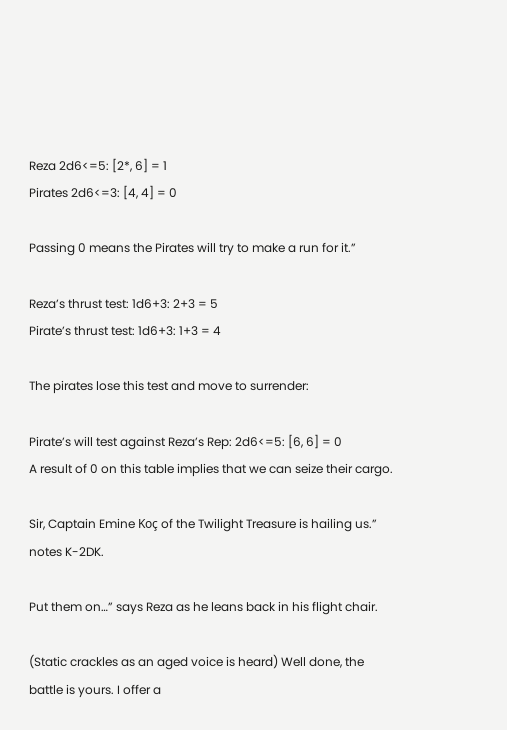Reza 2d6<=5: [2*, 6] = 1
Pirates 2d6<=3: [4, 4] = 0

Passing 0 means the Pirates will try to make a run for it.”

Reza’s thrust test: 1d6+3: 2+3 = 5
Pirate’s thrust test: 1d6+3: 1+3 = 4

The pirates lose this test and move to surrender:

Pirate’s will test against Reza’s Rep: 2d6<=5: [6, 6] = 0
A result of 0 on this table implies that we can seize their cargo.

Sir, Captain Emine Koç of the Twilight Treasure is hailing us.” notes K-2DK.

Put them on…” says Reza as he leans back in his flight chair.

(Static crackles as an aged voice is heard) Well done, the battle is yours. I offer a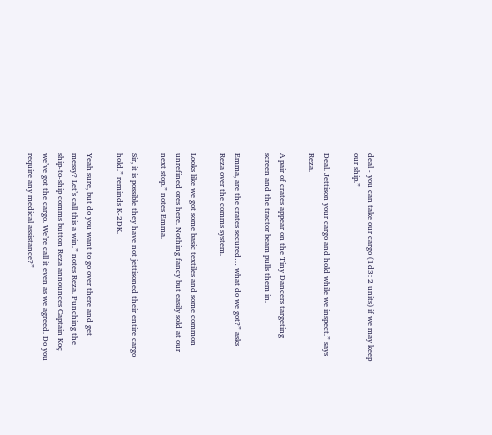deal - you can take our cargo (1d3: 2 units) if we may keep our ship.”

Deal. Jettison your cargo and hold while we inspect.” says Reza.

A pair of crates appear on the Tiny Dancers targeting screen and the tractor beam pulls them in.

Emma, are the crates secured… what do we got?” asks Reza over the comms system.

Looks like we got some basic textiles and some common unrefined ores here. Nothing fancy but easily sold at our next stop.” notes Emma.

Sir, it is possible they have not jettisoned their entire cargo hold.” reminds K-2DK.

Yeah sure, but do you want to go over there and get messy? Let’s call this a win.” notes Reza. Punching the ship-to-ship comms button Reza announces Captain Koç we’ve got the cargo. We’re call it even as we agreed. Do you require any medical assistance?”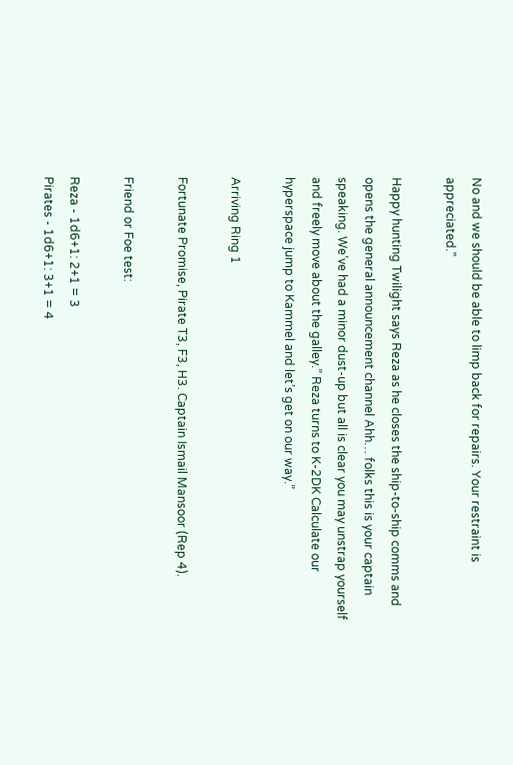No and we should be able to limp back for repairs. Your restraint is appreciated.”

Happy hunting Twilight says Reza as he closes the ship-to-ship comms and opens the general announcement channel Ahh… folks this is your captain speaking. We’ve had a minor dust-up but all is clear you may unstrap yourself and freely move about the galley.” Reza turns to K-2DK Calculate our hyperspace jump to Kammel and let’s get on our way.”

Arriving Ring 1

Fortunate Promise, Pirate T3, F3, H3. Captain Ismail Mansoor (Rep 4).

Friend or Foe test:

Reza - 1d6+1: 2+1 = 3
Pirates - 1d6+1: 3+1 = 4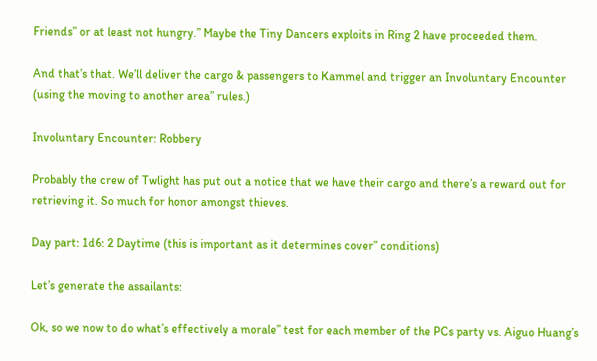Friends” or at least not hungry.” Maybe the Tiny Dancers exploits in Ring 2 have proceeded them.

And that’s that. We’ll deliver the cargo & passengers to Kammel and trigger an Involuntary Encounter (using the moving to another area” rules.)

Involuntary Encounter: Robbery

Probably the crew of Twlight has put out a notice that we have their cargo and there’s a reward out for retrieving it. So much for honor amongst thieves.

Day part: 1d6: 2 Daytime (this is important as it determines cover” conditions)

Let’s generate the assailants:

Ok, so we now to do what’s effectively a morale” test for each member of the PCs party vs. Aiguo Huang’s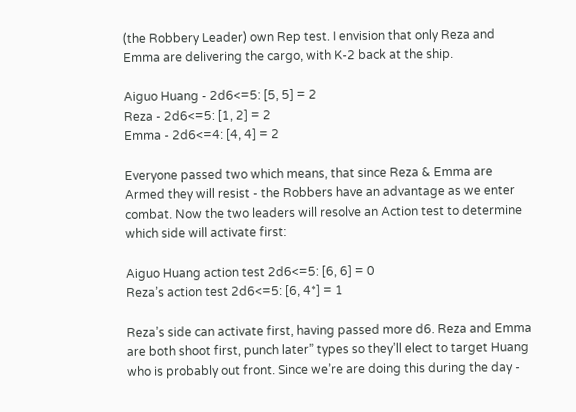(the Robbery Leader) own Rep test. I envision that only Reza and Emma are delivering the cargo, with K-2 back at the ship.

Aiguo Huang - 2d6<=5: [5, 5] = 2
Reza - 2d6<=5: [1, 2] = 2
Emma - 2d6<=4: [4, 4] = 2

Everyone passed two which means, that since Reza & Emma are Armed they will resist - the Robbers have an advantage as we enter combat. Now the two leaders will resolve an Action test to determine which side will activate first:

Aiguo Huang action test 2d6<=5: [6, 6] = 0
Reza’s action test 2d6<=5: [6, 4*] = 1

Reza’s side can activate first, having passed more d6. Reza and Emma are both shoot first, punch later” types so they’ll elect to target Huang who is probably out front. Since we’re are doing this during the day -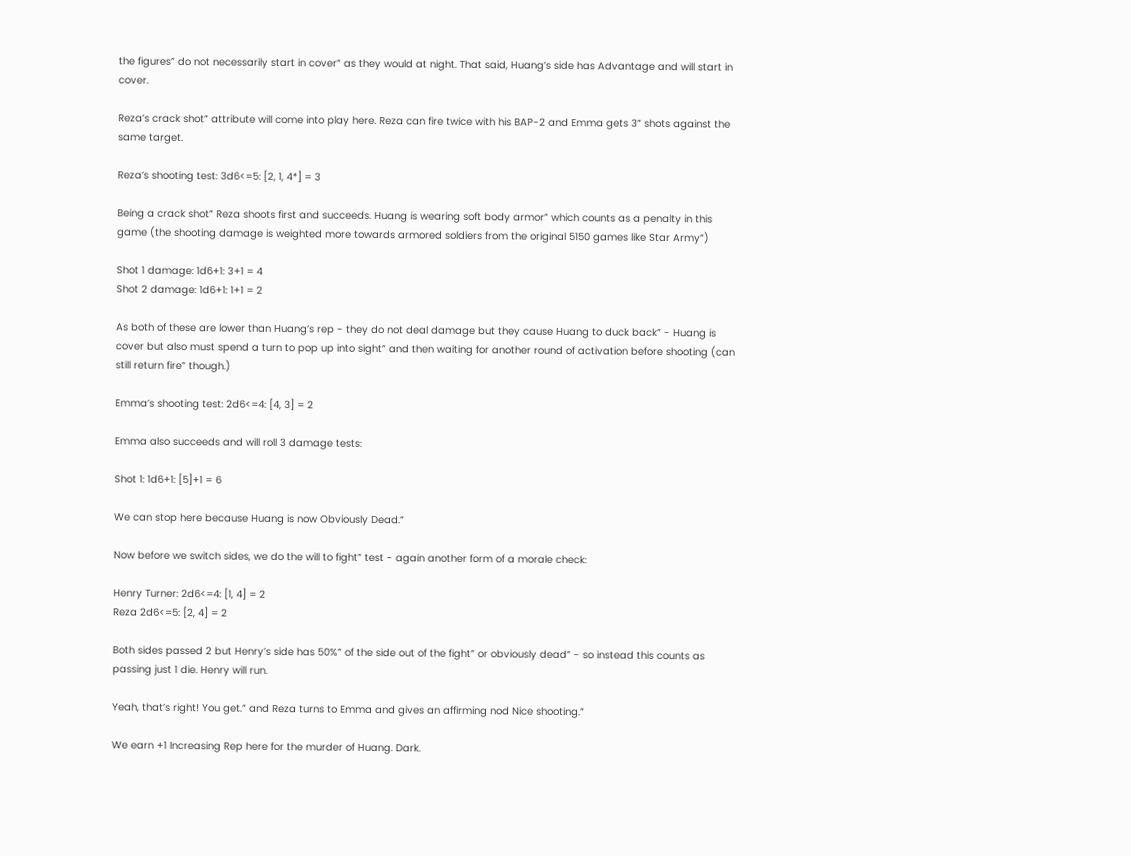the figures” do not necessarily start in cover” as they would at night. That said, Huang’s side has Advantage and will start in cover.

Reza’s crack shot” attribute will come into play here. Reza can fire twice with his BAP-2 and Emma gets 3” shots against the same target.

Reza’s shooting test: 3d6<=5: [2, 1, 4*] = 3

Being a crack shot” Reza shoots first and succeeds. Huang is wearing soft body armor” which counts as a penalty in this game (the shooting damage is weighted more towards armored soldiers from the original 5150 games like Star Army”)

Shot 1 damage: 1d6+1: 3+1 = 4
Shot 2 damage: 1d6+1: 1+1 = 2

As both of these are lower than Huang’s rep - they do not deal damage but they cause Huang to duck back” - Huang is cover but also must spend a turn to pop up into sight” and then waiting for another round of activation before shooting (can still return fire” though.)

Emma’s shooting test: 2d6<=4: [4, 3] = 2

Emma also succeeds and will roll 3 damage tests:

Shot 1: 1d6+1: [5]+1 = 6

We can stop here because Huang is now Obviously Dead.”

Now before we switch sides, we do the will to fight” test - again another form of a morale check:

Henry Turner: 2d6<=4: [1, 4] = 2
Reza 2d6<=5: [2, 4] = 2

Both sides passed 2 but Henry’s side has 50%” of the side out of the fight” or obviously dead” - so instead this counts as passing just 1 die. Henry will run.

Yeah, that’s right! You get.” and Reza turns to Emma and gives an affirming nod Nice shooting.”

We earn +1 Increasing Rep here for the murder of Huang. Dark.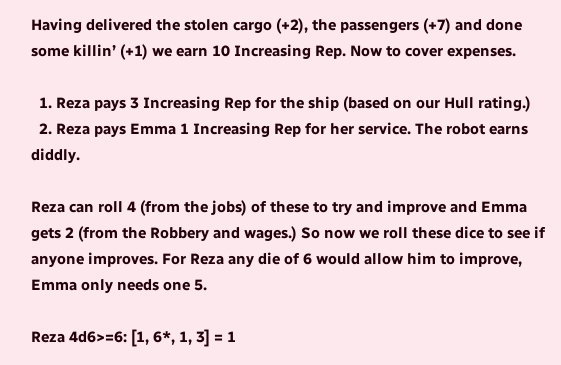Having delivered the stolen cargo (+2), the passengers (+7) and done some killin’ (+1) we earn 10 Increasing Rep. Now to cover expenses.

  1. Reza pays 3 Increasing Rep for the ship (based on our Hull rating.)
  2. Reza pays Emma 1 Increasing Rep for her service. The robot earns diddly.

Reza can roll 4 (from the jobs) of these to try and improve and Emma gets 2 (from the Robbery and wages.) So now we roll these dice to see if anyone improves. For Reza any die of 6 would allow him to improve, Emma only needs one 5.

Reza 4d6>=6: [1, 6*, 1, 3] = 1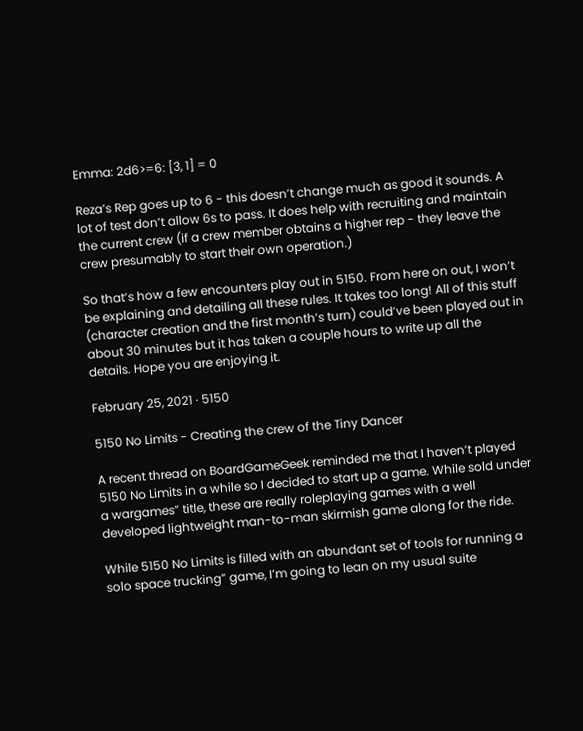Emma: 2d6>=6: [3, 1] = 0

Reza’s Rep goes up to 6 - this doesn’t change much as good it sounds. A lot of test don’t allow 6s to pass. It does help with recruiting and maintain the current crew (if a crew member obtains a higher rep - they leave the crew presumably to start their own operation.)

So that’s how a few encounters play out in 5150. From here on out, I won’t be explaining and detailing all these rules. It takes too long! All of this stuff (character creation and the first month’s turn) could’ve been played out in about 30 minutes but it has taken a couple hours to write up all the details. Hope you are enjoying it.

February 25, 2021 · 5150

5150 No Limits - Creating the crew of the Tiny Dancer

A recent thread on BoardGameGeek reminded me that I haven’t played 5150 No Limits in a while so I decided to start up a game. While sold under a wargames” title, these are really roleplaying games with a well developed lightweight man-to-man skirmish game along for the ride.

While 5150 No Limits is filled with an abundant set of tools for running a solo space trucking” game, I’m going to lean on my usual suite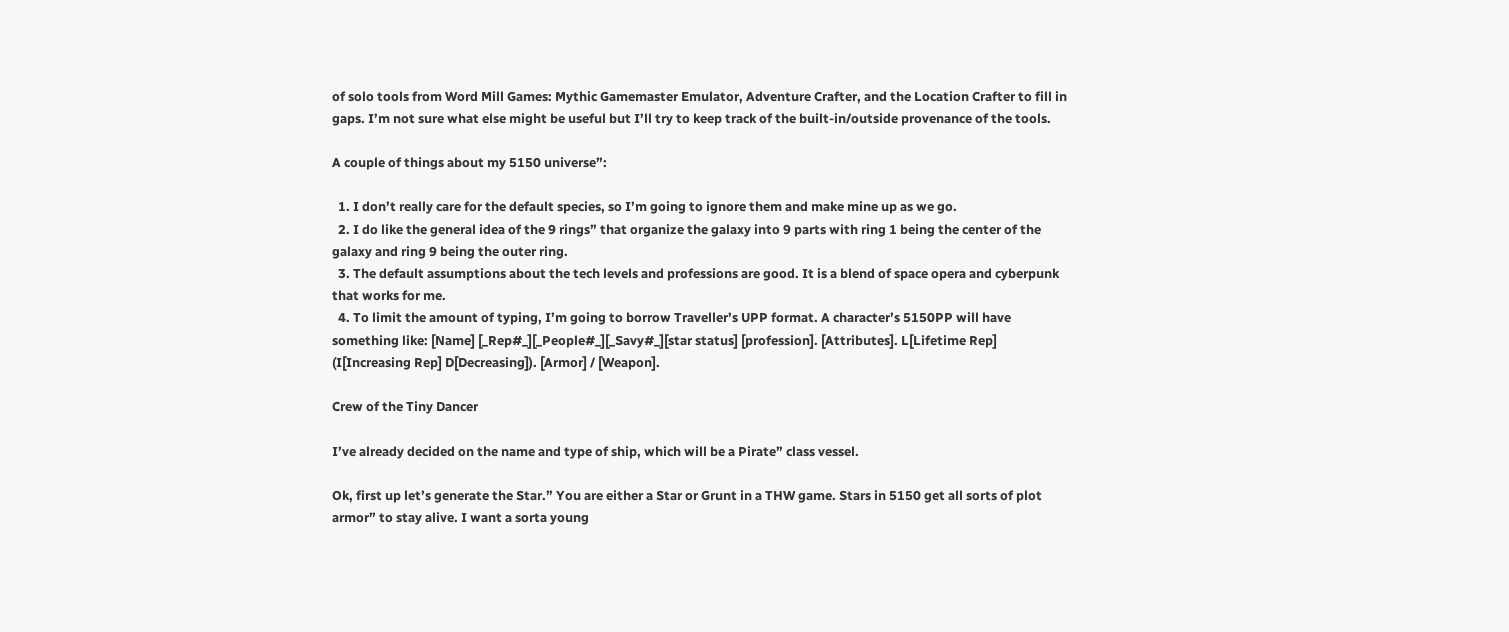of solo tools from Word Mill Games: Mythic Gamemaster Emulator, Adventure Crafter, and the Location Crafter to fill in gaps. I’m not sure what else might be useful but I’ll try to keep track of the built-in/outside provenance of the tools.

A couple of things about my 5150 universe”:

  1. I don’t really care for the default species, so I’m going to ignore them and make mine up as we go.
  2. I do like the general idea of the 9 rings” that organize the galaxy into 9 parts with ring 1 being the center of the galaxy and ring 9 being the outer ring.
  3. The default assumptions about the tech levels and professions are good. It is a blend of space opera and cyberpunk that works for me.
  4. To limit the amount of typing, I’m going to borrow Traveller’s UPP format. A character’s 5150PP will have something like: [Name] [_Rep#_][_People#_][_Savy#_][star status] [profession]. [Attributes]. L[Lifetime Rep] (I[Increasing Rep] D[Decreasing]). [Armor] / [Weapon].

Crew of the Tiny Dancer

I’ve already decided on the name and type of ship, which will be a Pirate” class vessel.

Ok, first up let’s generate the Star.” You are either a Star or Grunt in a THW game. Stars in 5150 get all sorts of plot armor” to stay alive. I want a sorta young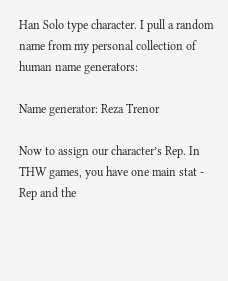Han Solo type character. I pull a random name from my personal collection of human name generators:

Name generator: Reza Trenor

Now to assign our character’s Rep. In THW games, you have one main stat - Rep and the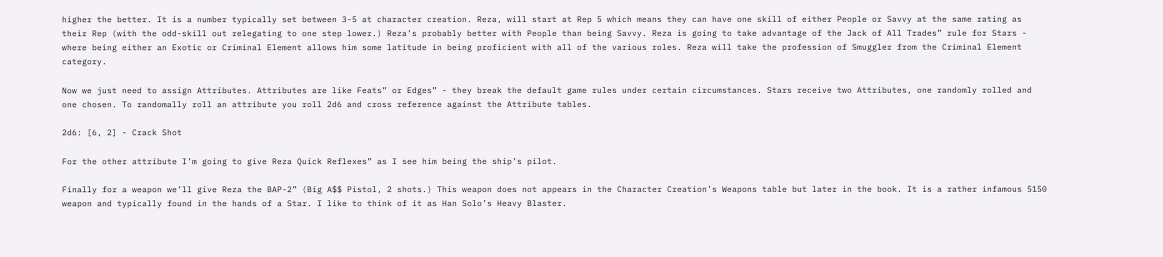higher the better. It is a number typically set between 3-5 at character creation. Reza, will start at Rep 5 which means they can have one skill of either People or Savvy at the same rating as their Rep (with the odd-skill out relegating to one step lower.) Reza’s probably better with People than being Savvy. Reza is going to take advantage of the Jack of All Trades” rule for Stars - where being either an Exotic or Criminal Element allows him some latitude in being proficient with all of the various roles. Reza will take the profession of Smuggler from the Criminal Element category.

Now we just need to assign Attributes. Attributes are like Feats” or Edges” - they break the default game rules under certain circumstances. Stars receive two Attributes, one randomly rolled and one chosen. To randomally roll an attribute you roll 2d6 and cross reference against the Attribute tables.

2d6: [6, 2] - Crack Shot

For the other attribute I’m going to give Reza Quick Reflexes” as I see him being the ship’s pilot.

Finally for a weapon we’ll give Reza the BAP-2” (Big A$$ Pistol, 2 shots.) This weapon does not appears in the Character Creation’s Weapons table but later in the book. It is a rather infamous 5150 weapon and typically found in the hands of a Star. I like to think of it as Han Solo’s Heavy Blaster.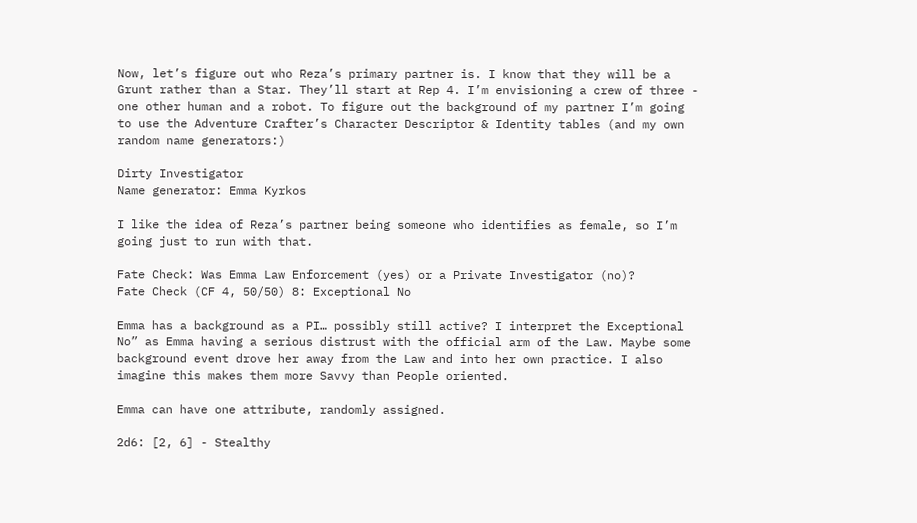Now, let’s figure out who Reza’s primary partner is. I know that they will be a Grunt rather than a Star. They’ll start at Rep 4. I’m envisioning a crew of three - one other human and a robot. To figure out the background of my partner I’m going to use the Adventure Crafter’s Character Descriptor & Identity tables (and my own random name generators:)

Dirty Investigator
Name generator: Emma Kyrkos

I like the idea of Reza’s partner being someone who identifies as female, so I’m going just to run with that.

Fate Check: Was Emma Law Enforcement (yes) or a Private Investigator (no)?
Fate Check (CF 4, 50/50) 8: Exceptional No

Emma has a background as a PI… possibly still active? I interpret the Exceptional No” as Emma having a serious distrust with the official arm of the Law. Maybe some background event drove her away from the Law and into her own practice. I also imagine this makes them more Savvy than People oriented.

Emma can have one attribute, randomly assigned.

2d6: [2, 6] - Stealthy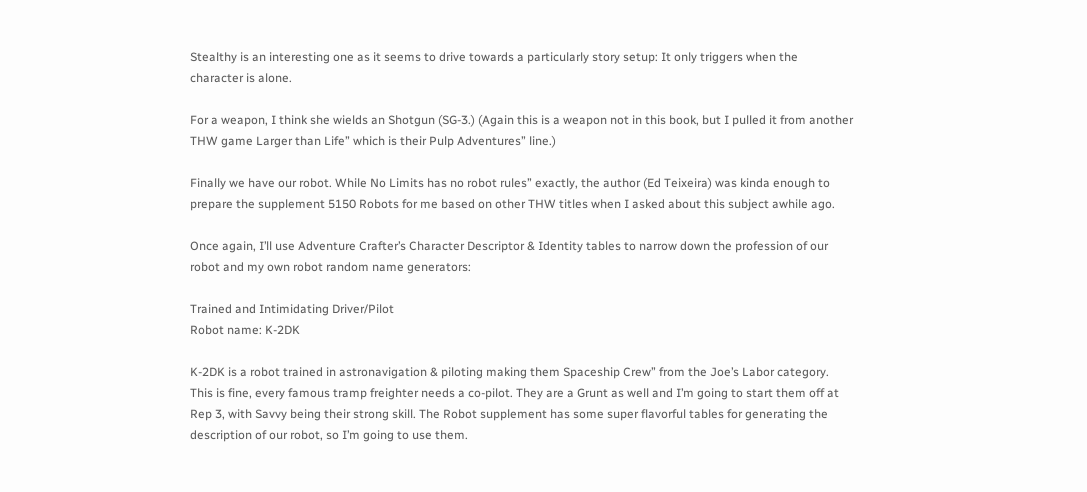Stealthy is an interesting one as it seems to drive towards a particularly story setup: It only triggers when the character is alone.

For a weapon, I think she wields an Shotgun (SG-3.) (Again this is a weapon not in this book, but I pulled it from another THW game Larger than Life” which is their Pulp Adventures” line.)

Finally we have our robot. While No Limits has no robot rules” exactly, the author (Ed Teixeira) was kinda enough to prepare the supplement 5150 Robots for me based on other THW titles when I asked about this subject awhile ago.

Once again, I’ll use Adventure Crafter’s Character Descriptor & Identity tables to narrow down the profession of our robot and my own robot random name generators:

Trained and Intimidating Driver/Pilot
Robot name: K-2DK

K-2DK is a robot trained in astronavigation & piloting making them Spaceship Crew” from the Joe’s Labor category. This is fine, every famous tramp freighter needs a co-pilot. They are a Grunt as well and I’m going to start them off at Rep 3, with Savvy being their strong skill. The Robot supplement has some super flavorful tables for generating the description of our robot, so I’m going to use them.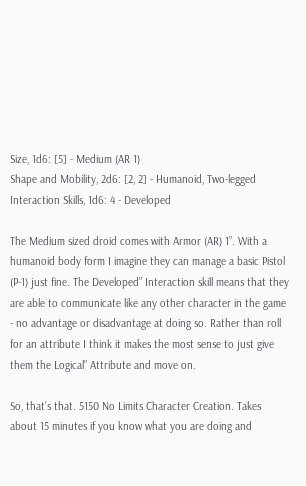Size, 1d6: [5] - Medium (AR 1)
Shape and Mobility, 2d6: [2, 2] - Humanoid, Two-legged
Interaction Skills, 1d6: 4 - Developed

The Medium sized droid comes with Armor (AR) 1”. With a humanoid body form I imagine they can manage a basic Pistol (P-1) just fine. The Developed” Interaction skill means that they are able to communicate like any other character in the game - no advantage or disadvantage at doing so. Rather than roll for an attribute I think it makes the most sense to just give them the Logical” Attribute and move on.

So, that’s that. 5150 No Limits Character Creation. Takes about 15 minutes if you know what you are doing and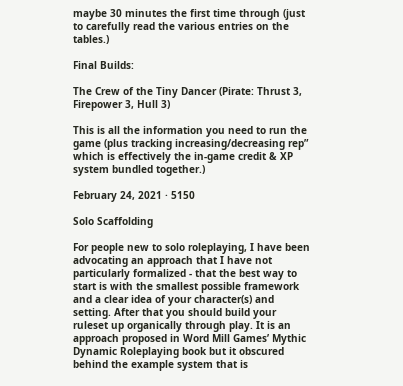maybe 30 minutes the first time through (just to carefully read the various entries on the tables.)

Final Builds:

The Crew of the Tiny Dancer (Pirate: Thrust 3, Firepower 3, Hull 3)

This is all the information you need to run the game (plus tracking increasing/decreasing rep” which is effectively the in-game credit & XP system bundled together.)

February 24, 2021 · 5150

Solo Scaffolding

For people new to solo roleplaying, I have been advocating an approach that I have not particularly formalized - that the best way to start is with the smallest possible framework and a clear idea of your character(s) and setting. After that you should build your ruleset up organically through play. It is an approach proposed in Word Mill Games’ Mythic Dynamic Roleplaying book but it obscured behind the example system that is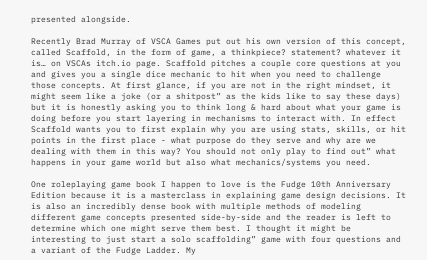presented alongside.

Recently Brad Murray of VSCA Games put out his own version of this concept, called Scaffold, in the form of game, a thinkpiece? statement? whatever it is… on VSCAs itch.io page. Scaffold pitches a couple core questions at you and gives you a single dice mechanic to hit when you need to challenge those concepts. At first glance, if you are not in the right mindset, it might seem like a joke (or a shitpost” as the kids like to say these days) but it is honestly asking you to think long & hard about what your game is doing before you start layering in mechanisms to interact with. In effect Scaffold wants you to first explain why you are using stats, skills, or hit points in the first place - what purpose do they serve and why are we dealing with them in this way? You should not only play to find out” what happens in your game world but also what mechanics/systems you need.

One roleplaying game book I happen to love is the Fudge 10th Anniversary Edition because it is a masterclass in explaining game design decisions. It is also an incredibly dense book with multiple methods of modeling different game concepts presented side-by-side and the reader is left to determine which one might serve them best. I thought it might be interesting to just start a solo scaffolding” game with four questions and a variant of the Fudge Ladder. My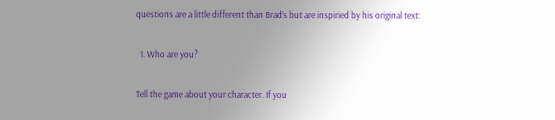questions are a little different than Brad’s but are inspiried by his original text:

  1. Who are you?

Tell the game about your character. If you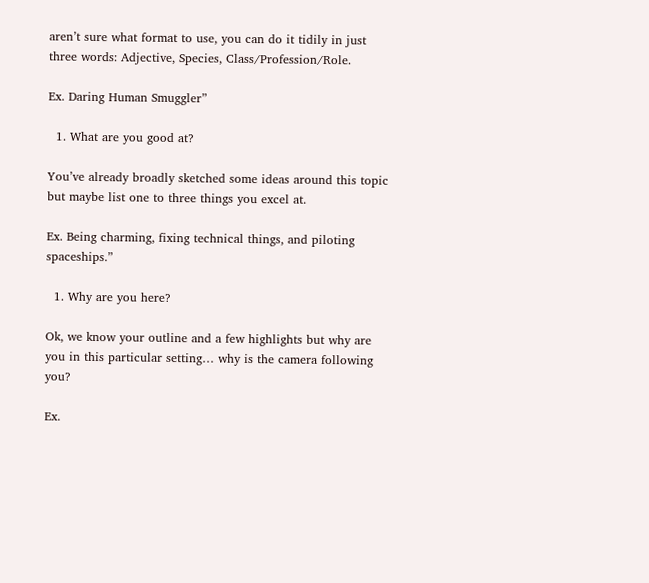aren’t sure what format to use, you can do it tidily in just three words: Adjective, Species, Class/Profession/Role.

Ex. Daring Human Smuggler”

  1. What are you good at?

You’ve already broadly sketched some ideas around this topic but maybe list one to three things you excel at.

Ex. Being charming, fixing technical things, and piloting spaceships.”

  1. Why are you here?

Ok, we know your outline and a few highlights but why are you in this particular setting… why is the camera following you?

Ex.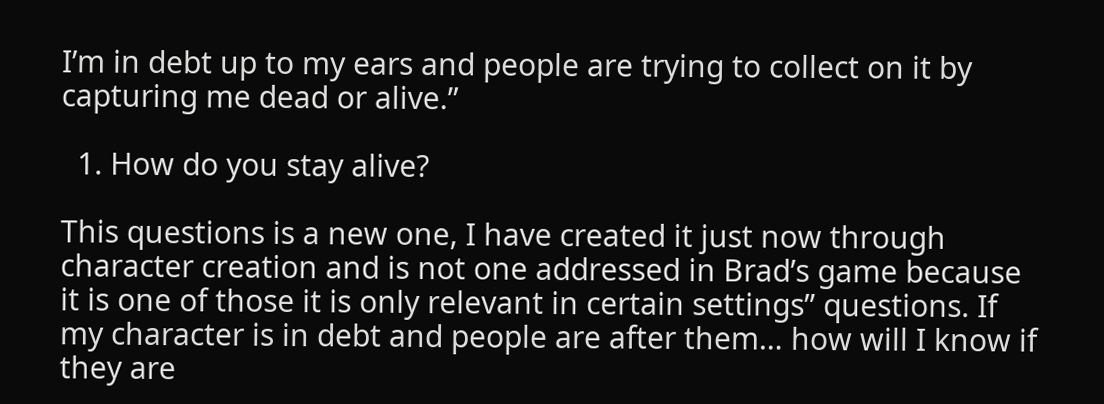I’m in debt up to my ears and people are trying to collect on it by capturing me dead or alive.”

  1. How do you stay alive?

This questions is a new one, I have created it just now through character creation and is not one addressed in Brad’s game because it is one of those it is only relevant in certain settings” questions. If my character is in debt and people are after them… how will I know if they are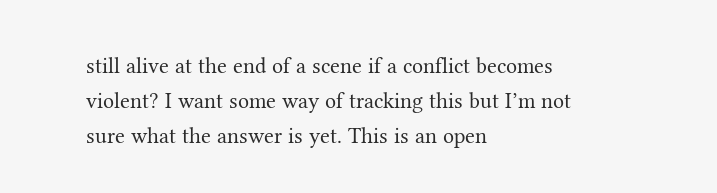still alive at the end of a scene if a conflict becomes violent? I want some way of tracking this but I’m not sure what the answer is yet. This is an open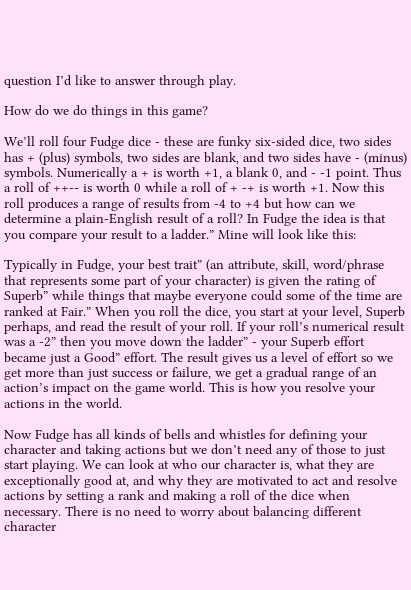question I’d like to answer through play.

How do we do things in this game?

We’ll roll four Fudge dice - these are funky six-sided dice, two sides has + (plus) symbols, two sides are blank, and two sides have - (minus) symbols. Numerically a + is worth +1, a blank 0, and - -1 point. Thus a roll of ++-- is worth 0 while a roll of + -+ is worth +1. Now this roll produces a range of results from -4 to +4 but how can we determine a plain-English result of a roll? In Fudge the idea is that you compare your result to a ladder.” Mine will look like this:

Typically in Fudge, your best trait” (an attribute, skill, word/phrase that represents some part of your character) is given the rating of Superb” while things that maybe everyone could some of the time are ranked at Fair.” When you roll the dice, you start at your level, Superb perhaps, and read the result of your roll. If your roll’s numerical result was a -2” then you move down the ladder” - your Superb effort became just a Good” effort. The result gives us a level of effort so we get more than just success or failure, we get a gradual range of an action’s impact on the game world. This is how you resolve your actions in the world.

Now Fudge has all kinds of bells and whistles for defining your character and taking actions but we don’t need any of those to just start playing. We can look at who our character is, what they are exceptionally good at, and why they are motivated to act and resolve actions by setting a rank and making a roll of the dice when necessary. There is no need to worry about balancing different character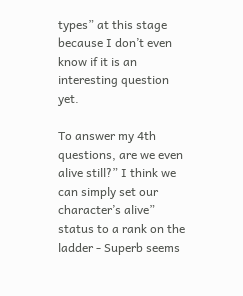types” at this stage because I don’t even know if it is an interesting question yet.

To answer my 4th questions, are we even alive still?” I think we can simply set our character’s alive” status to a rank on the ladder - Superb seems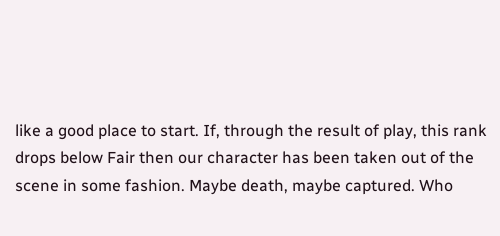like a good place to start. If, through the result of play, this rank drops below Fair then our character has been taken out of the scene in some fashion. Maybe death, maybe captured. Who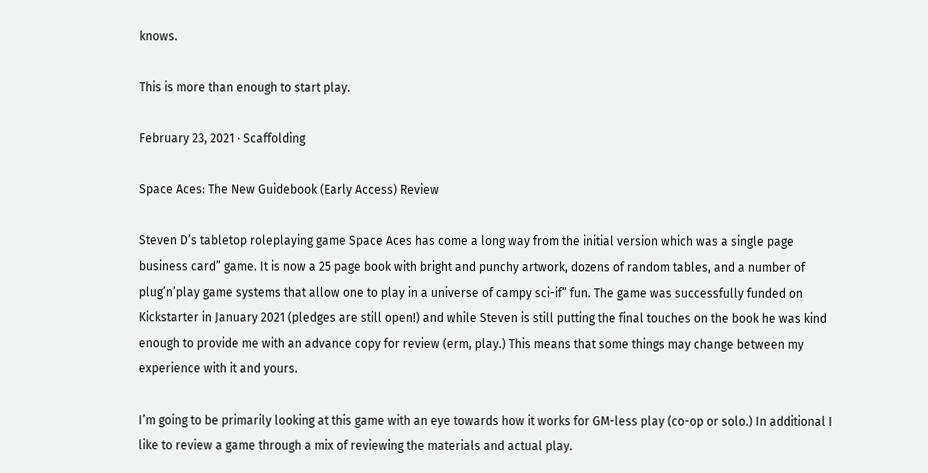knows.

This is more than enough to start play.

February 23, 2021 · Scaffolding

Space Aces: The New Guidebook (Early Access) Review

Steven D’s tabletop roleplaying game Space Aces has come a long way from the initial version which was a single page business card” game. It is now a 25 page book with bright and punchy artwork, dozens of random tables, and a number of plug’n’play game systems that allow one to play in a universe of campy sci-if” fun. The game was successfully funded on Kickstarter in January 2021 (pledges are still open!) and while Steven is still putting the final touches on the book he was kind enough to provide me with an advance copy for review (erm, play.) This means that some things may change between my experience with it and yours.

I’m going to be primarily looking at this game with an eye towards how it works for GM-less play (co-op or solo.) In additional I like to review a game through a mix of reviewing the materials and actual play.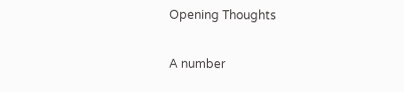Opening Thoughts

A number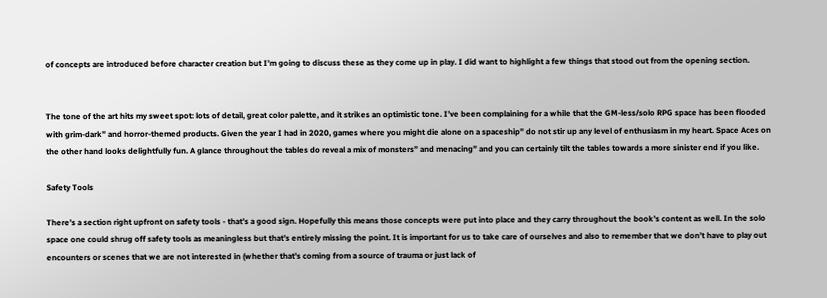of concepts are introduced before character creation but I’m going to discuss these as they come up in play. I did want to highlight a few things that stood out from the opening section.


The tone of the art hits my sweet spot: lots of detail, great color palette, and it strikes an optimistic tone. I’ve been complaining for a while that the GM-less/solo RPG space has been flooded with grim-dark” and horror-themed products. Given the year I had in 2020, games where you might die alone on a spaceship” do not stir up any level of enthusiasm in my heart. Space Aces on the other hand looks delightfully fun. A glance throughout the tables do reveal a mix of monsters” and menacing” and you can certainly tilt the tables towards a more sinister end if you like.

Safety Tools

There’s a section right upfront on safety tools - that’s a good sign. Hopefully this means those concepts were put into place and they carry throughout the book’s content as well. In the solo space one could shrug off safety tools as meaningless but that’s entirely missing the point. It is important for us to take care of ourselves and also to remember that we don’t have to play out encounters or scenes that we are not interested in (whether that’s coming from a source of trauma or just lack of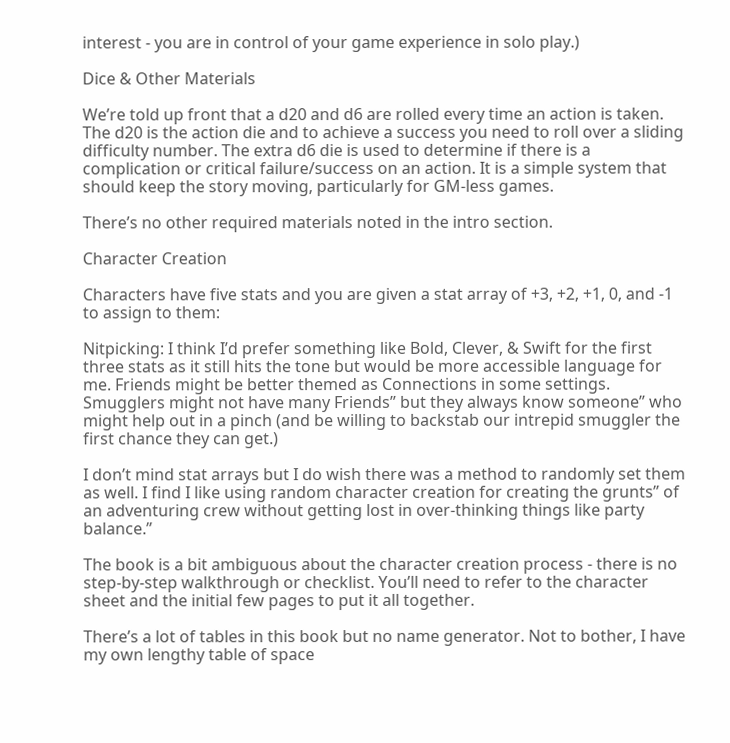interest - you are in control of your game experience in solo play.)

Dice & Other Materials

We’re told up front that a d20 and d6 are rolled every time an action is taken. The d20 is the action die and to achieve a success you need to roll over a sliding difficulty number. The extra d6 die is used to determine if there is a complication or critical failure/success on an action. It is a simple system that should keep the story moving, particularly for GM-less games.

There’s no other required materials noted in the intro section.

Character Creation

Characters have five stats and you are given a stat array of +3, +2, +1, 0, and -1 to assign to them:

Nitpicking: I think I’d prefer something like Bold, Clever, & Swift for the first three stats as it still hits the tone but would be more accessible language for me. Friends might be better themed as Connections in some settings. Smugglers might not have many Friends” but they always know someone” who might help out in a pinch (and be willing to backstab our intrepid smuggler the first chance they can get.)

I don’t mind stat arrays but I do wish there was a method to randomly set them as well. I find I like using random character creation for creating the grunts” of an adventuring crew without getting lost in over-thinking things like party balance.”

The book is a bit ambiguous about the character creation process - there is no step-by-step walkthrough or checklist. You’ll need to refer to the character sheet and the initial few pages to put it all together.

There’s a lot of tables in this book but no name generator. Not to bother, I have my own lengthy table of space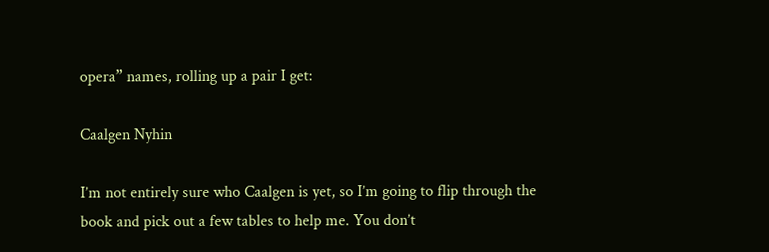opera” names, rolling up a pair I get:

Caalgen Nyhin

I’m not entirely sure who Caalgen is yet, so I’m going to flip through the book and pick out a few tables to help me. You don’t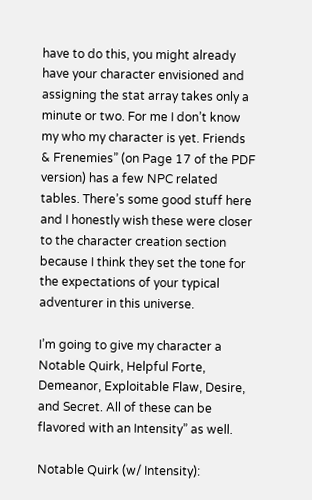have to do this, you might already have your character envisioned and assigning the stat array takes only a minute or two. For me I don’t know my who my character is yet. Friends & Frenemies” (on Page 17 of the PDF version) has a few NPC related tables. There’s some good stuff here and I honestly wish these were closer to the character creation section because I think they set the tone for the expectations of your typical adventurer in this universe.

I’m going to give my character a Notable Quirk, Helpful Forte, Demeanor, Exploitable Flaw, Desire, and Secret. All of these can be flavored with an Intensity” as well.

Notable Quirk (w/ Intensity):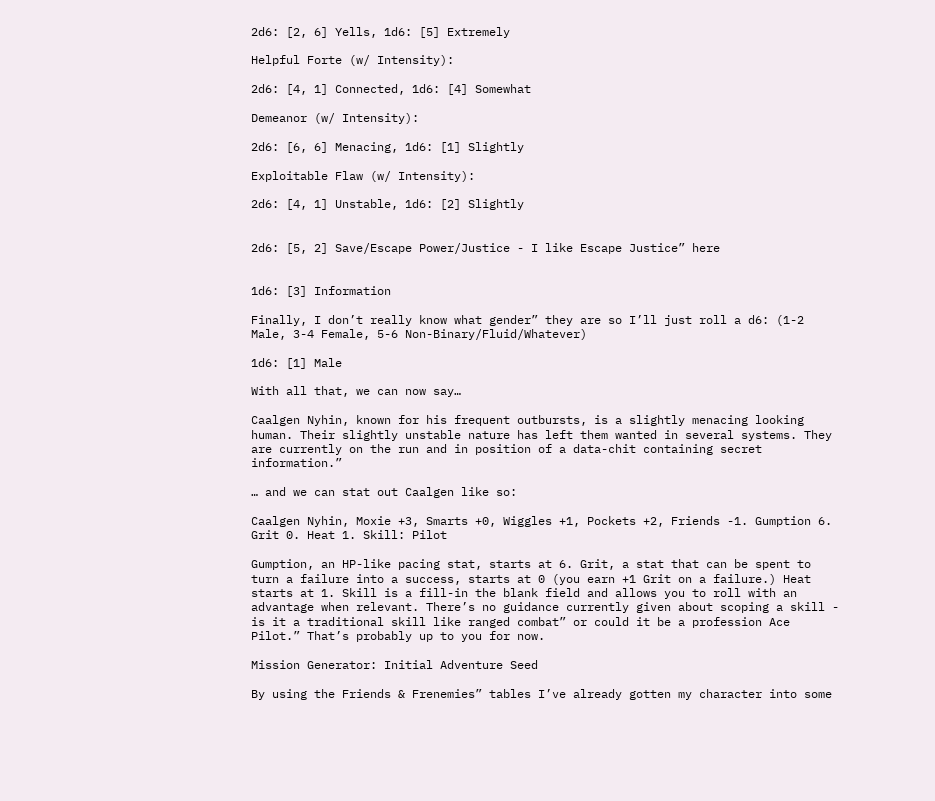2d6: [2, 6] Yells, 1d6: [5] Extremely

Helpful Forte (w/ Intensity):

2d6: [4, 1] Connected, 1d6: [4] Somewhat

Demeanor (w/ Intensity):

2d6: [6, 6] Menacing, 1d6: [1] Slightly

Exploitable Flaw (w/ Intensity):

2d6: [4, 1] Unstable, 1d6: [2] Slightly


2d6: [5, 2] Save/Escape Power/Justice - I like Escape Justice” here


1d6: [3] Information

Finally, I don’t really know what gender” they are so I’ll just roll a d6: (1-2 Male, 3-4 Female, 5-6 Non-Binary/Fluid/Whatever)

1d6: [1] Male

With all that, we can now say…

Caalgen Nyhin, known for his frequent outbursts, is a slightly menacing looking human. Their slightly unstable nature has left them wanted in several systems. They are currently on the run and in position of a data-chit containing secret information.”

… and we can stat out Caalgen like so:

Caalgen Nyhin, Moxie +3, Smarts +0, Wiggles +1, Pockets +2, Friends -1. Gumption 6. Grit 0. Heat 1. Skill: Pilot

Gumption, an HP-like pacing stat, starts at 6. Grit, a stat that can be spent to turn a failure into a success, starts at 0 (you earn +1 Grit on a failure.) Heat starts at 1. Skill is a fill-in the blank field and allows you to roll with an advantage when relevant. There’s no guidance currently given about scoping a skill - is it a traditional skill like ranged combat” or could it be a profession Ace Pilot.” That’s probably up to you for now.

Mission Generator: Initial Adventure Seed

By using the Friends & Frenemies” tables I’ve already gotten my character into some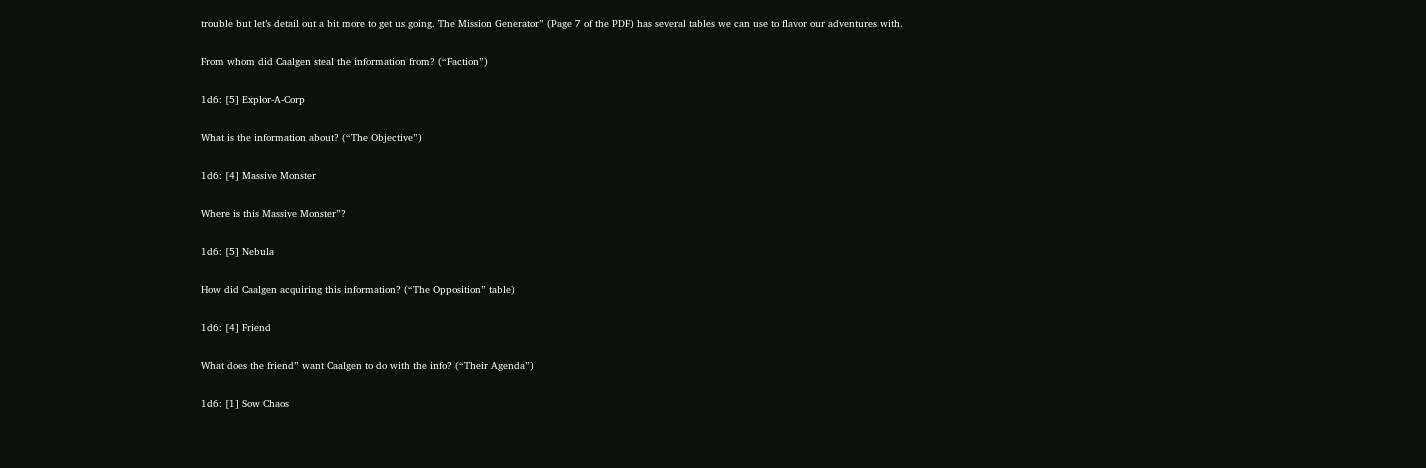trouble but let’s detail out a bit more to get us going. The Mission Generator” (Page 7 of the PDF) has several tables we can use to flavor our adventures with.

From whom did Caalgen steal the information from? (“Faction”)

1d6: [5] Explor-A-Corp

What is the information about? (“The Objective”)

1d6: [4] Massive Monster

Where is this Massive Monster”?

1d6: [5] Nebula

How did Caalgen acquiring this information? (“The Opposition” table)

1d6: [4] Friend

What does the friend” want Caalgen to do with the info? (“Their Agenda”)

1d6: [1] Sow Chaos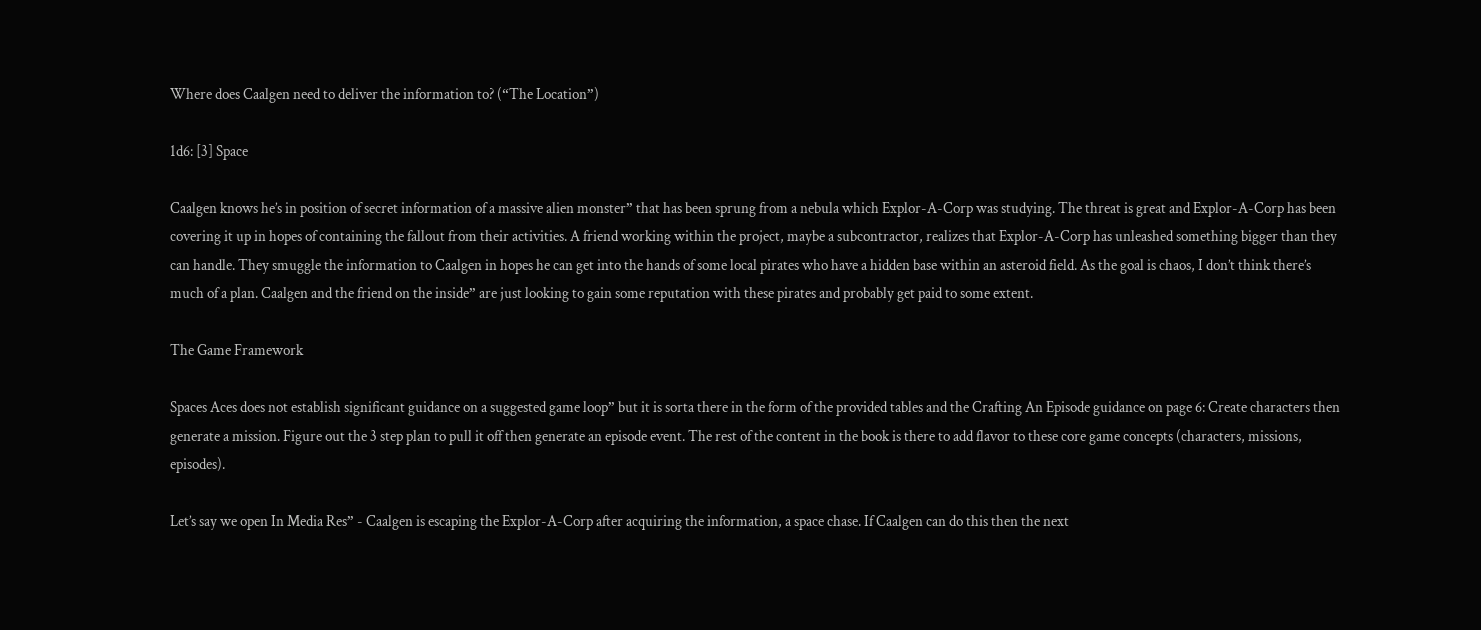Where does Caalgen need to deliver the information to? (“The Location”)

1d6: [3] Space

Caalgen knows he’s in position of secret information of a massive alien monster” that has been sprung from a nebula which Explor-A-Corp was studying. The threat is great and Explor-A-Corp has been covering it up in hopes of containing the fallout from their activities. A friend working within the project, maybe a subcontractor, realizes that Explor-A-Corp has unleashed something bigger than they can handle. They smuggle the information to Caalgen in hopes he can get into the hands of some local pirates who have a hidden base within an asteroid field. As the goal is chaos, I don’t think there’s much of a plan. Caalgen and the friend on the inside” are just looking to gain some reputation with these pirates and probably get paid to some extent.

The Game Framework

Spaces Aces does not establish significant guidance on a suggested game loop” but it is sorta there in the form of the provided tables and the Crafting An Episode guidance on page 6: Create characters then generate a mission. Figure out the 3 step plan to pull it off then generate an episode event. The rest of the content in the book is there to add flavor to these core game concepts (characters, missions, episodes).

Let’s say we open In Media Res” - Caalgen is escaping the Explor-A-Corp after acquiring the information, a space chase. If Caalgen can do this then the next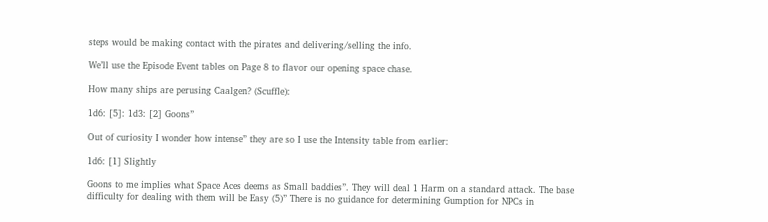steps would be making contact with the pirates and delivering/selling the info.

We’ll use the Episode Event tables on Page 8 to flavor our opening space chase.

How many ships are perusing Caalgen? (Scuffle):

1d6: [5]: 1d3: [2] Goons”

Out of curiosity I wonder how intense” they are so I use the Intensity table from earlier:

1d6: [1] Slightly

Goons to me implies what Space Aces deems as Small baddies”. They will deal 1 Harm on a standard attack. The base difficulty for dealing with them will be Easy (5)” There is no guidance for determining Gumption for NPCs in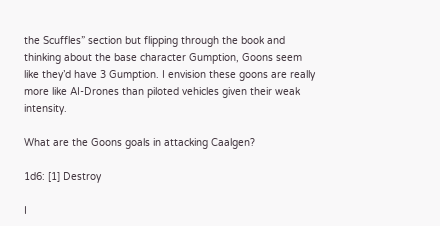the Scuffles” section but flipping through the book and thinking about the base character Gumption, Goons seem like they’d have 3 Gumption. I envision these goons are really more like AI-Drones than piloted vehicles given their weak intensity.

What are the Goons goals in attacking Caalgen?

1d6: [1] Destroy

I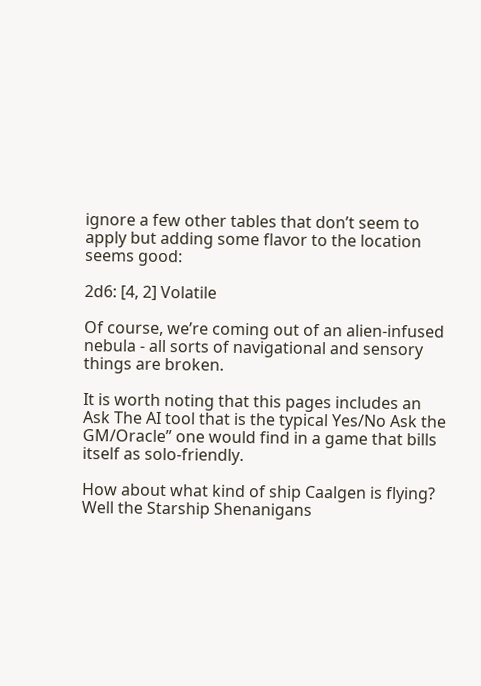ignore a few other tables that don’t seem to apply but adding some flavor to the location seems good:

2d6: [4, 2] Volatile

Of course, we’re coming out of an alien-infused nebula - all sorts of navigational and sensory things are broken.

It is worth noting that this pages includes an Ask The AI tool that is the typical Yes/No Ask the GM/Oracle” one would find in a game that bills itself as solo-friendly.

How about what kind of ship Caalgen is flying? Well the Starship Shenanigans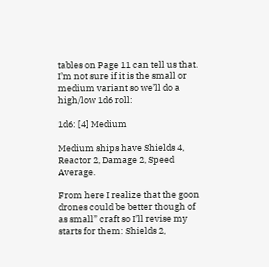tables on Page 11 can tell us that. I’m not sure if it is the small or medium variant so we’ll do a high/low 1d6 roll:

1d6: [4] Medium

Medium ships have Shields 4, Reactor 2, Damage 2, Speed Average.

From here I realize that the goon drones could be better though of as small” craft so I’ll revise my starts for them: Shields 2,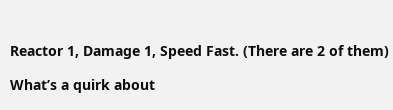Reactor 1, Damage 1, Speed Fast. (There are 2 of them)

What’s a quirk about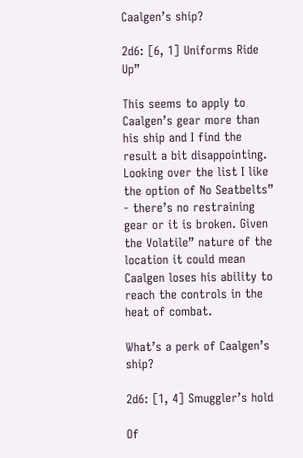Caalgen’s ship?

2d6: [6, 1] Uniforms Ride Up”

This seems to apply to Caalgen’s gear more than his ship and I find the result a bit disappointing. Looking over the list I like the option of No Seatbelts” - there’s no restraining gear or it is broken. Given the Volatile” nature of the location it could mean Caalgen loses his ability to reach the controls in the heat of combat.

What’s a perk of Caalgen’s ship?

2d6: [1, 4] Smuggler’s hold

Of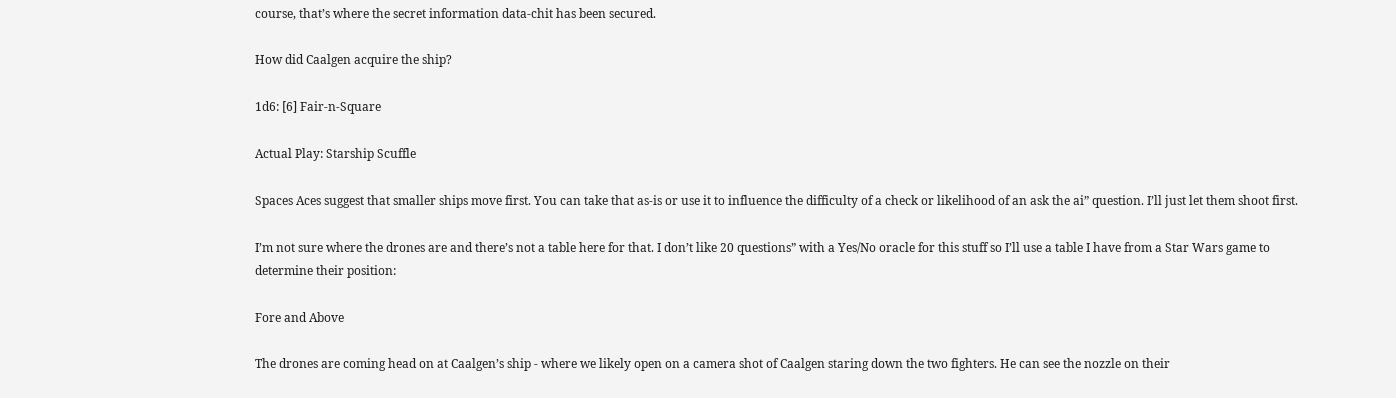course, that’s where the secret information data-chit has been secured.

How did Caalgen acquire the ship?

1d6: [6] Fair-n-Square

Actual Play: Starship Scuffle

Spaces Aces suggest that smaller ships move first. You can take that as-is or use it to influence the difficulty of a check or likelihood of an ask the ai” question. I’ll just let them shoot first.

I’m not sure where the drones are and there’s not a table here for that. I don’t like 20 questions” with a Yes/No oracle for this stuff so I’ll use a table I have from a Star Wars game to determine their position:

Fore and Above

The drones are coming head on at Caalgen’s ship - where we likely open on a camera shot of Caalgen staring down the two fighters. He can see the nozzle on their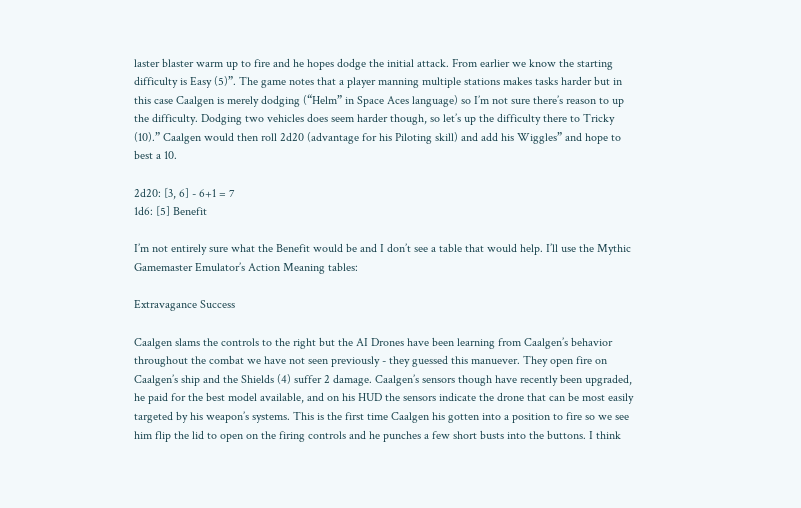laster blaster warm up to fire and he hopes dodge the initial attack. From earlier we know the starting difficulty is Easy (5)”. The game notes that a player manning multiple stations makes tasks harder but in this case Caalgen is merely dodging (“Helm” in Space Aces language) so I’m not sure there’s reason to up the difficulty. Dodging two vehicles does seem harder though, so let’s up the difficulty there to Tricky (10).” Caalgen would then roll 2d20 (advantage for his Piloting skill) and add his Wiggles” and hope to best a 10.

2d20: [3, 6] - 6+1 = 7
1d6: [5] Benefit

I’m not entirely sure what the Benefit would be and I don’t see a table that would help. I’ll use the Mythic Gamemaster Emulator’s Action Meaning tables:

Extravagance Success

Caalgen slams the controls to the right but the AI Drones have been learning from Caalgen’s behavior throughout the combat we have not seen previously - they guessed this manuever. They open fire on Caalgen’s ship and the Shields (4) suffer 2 damage. Caalgen’s sensors though have recently been upgraded, he paid for the best model available, and on his HUD the sensors indicate the drone that can be most easily targeted by his weapon’s systems. This is the first time Caalgen his gotten into a position to fire so we see him flip the lid to open on the firing controls and he punches a few short busts into the buttons. I think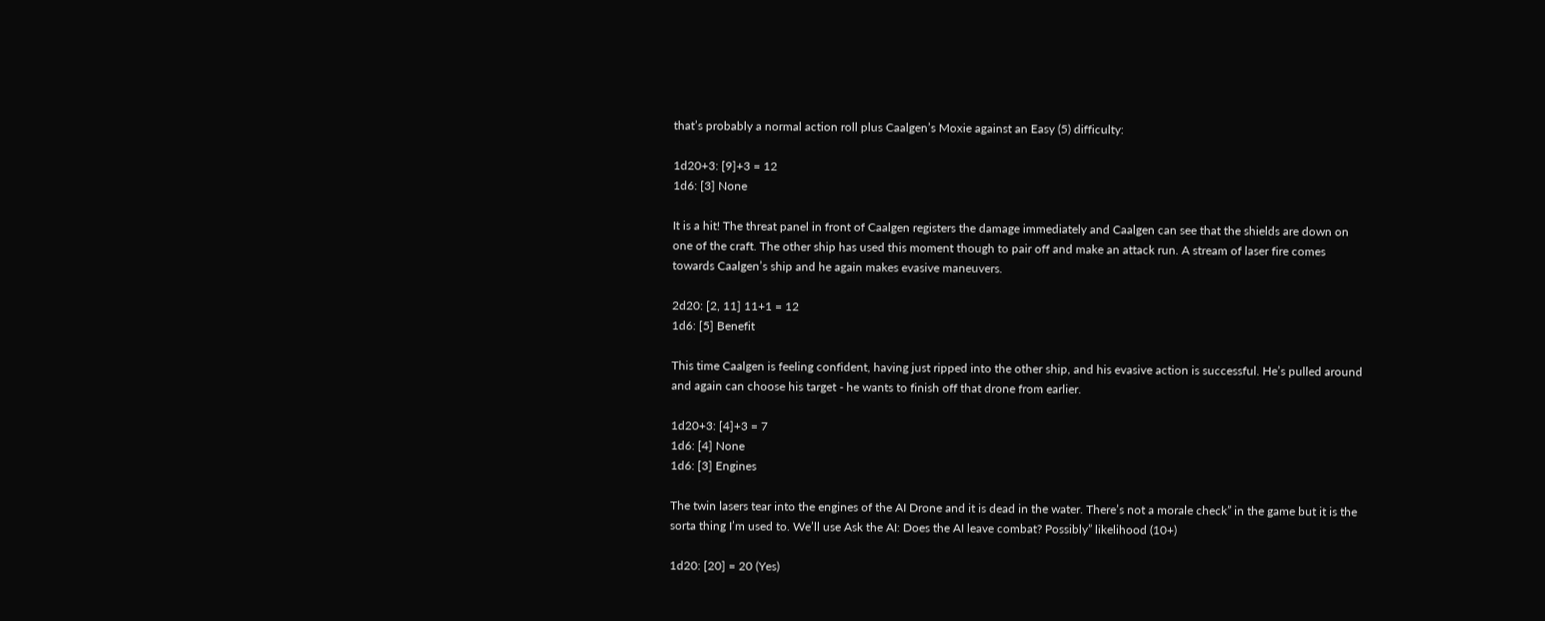that’s probably a normal action roll plus Caalgen’s Moxie against an Easy (5) difficulty:

1d20+3: [9]+3 = 12
1d6: [3] None

It is a hit! The threat panel in front of Caalgen registers the damage immediately and Caalgen can see that the shields are down on one of the craft. The other ship has used this moment though to pair off and make an attack run. A stream of laser fire comes towards Caalgen’s ship and he again makes evasive maneuvers.

2d20: [2, 11] 11+1 = 12
1d6: [5] Benefit

This time Caalgen is feeling confident, having just ripped into the other ship, and his evasive action is successful. He’s pulled around and again can choose his target - he wants to finish off that drone from earlier.

1d20+3: [4]+3 = 7
1d6: [4] None
1d6: [3] Engines

The twin lasers tear into the engines of the AI Drone and it is dead in the water. There’s not a morale check” in the game but it is the sorta thing I’m used to. We’ll use Ask the AI: Does the AI leave combat? Possibly” likelihood (10+)

1d20: [20] = 20 (Yes)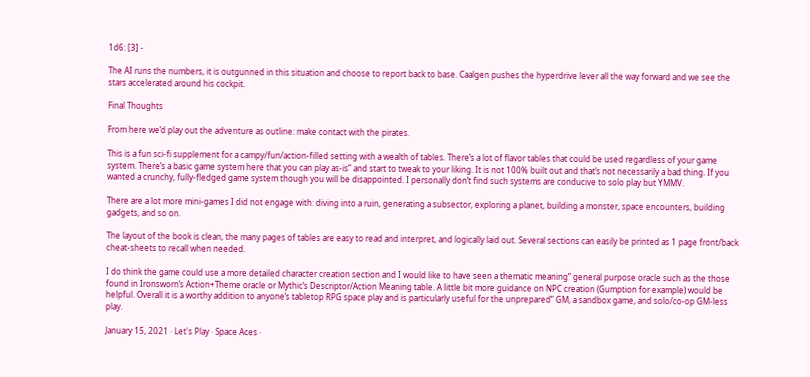1d6: [3] -

The AI runs the numbers, it is outgunned in this situation and choose to report back to base. Caalgen pushes the hyperdrive lever all the way forward and we see the stars accelerated around his cockpit.

Final Thoughts

From here we’d play out the adventure as outline: make contact with the pirates.

This is a fun sci-fi supplement for a campy/fun/action-filled setting with a wealth of tables. There’s a lot of flavor tables that could be used regardless of your game system. There’s a basic game system here that you can play as-is” and start to tweak to your liking. It is not 100% built out and that’s not necessarily a bad thing. If you wanted a crunchy, fully-fledged game system though you will be disappointed. I personally don’t find such systems are conducive to solo play but YMMV.

There are a lot more mini-games I did not engage with: diving into a ruin, generating a subsector, exploring a planet, building a monster, space encounters, building gadgets, and so on.

The layout of the book is clean, the many pages of tables are easy to read and interpret, and logically laid out. Several sections can easily be printed as 1 page front/back cheat-sheets to recall when needed.

I do think the game could use a more detailed character creation section and I would like to have seen a thematic meaning” general purpose oracle such as the those found in Ironsworn’s Action+Theme oracle or Mythic’s Descriptor/Action Meaning table. A little bit more guidance on NPC creation (Gumption for example) would be helpful. Overall it is a worthy addition to anyone’s tabletop RPG space play and is particularly useful for the unprepared” GM, a sandbox game, and solo/co-op GM-less play.

January 15, 2021 · Let's Play · Space Aces ·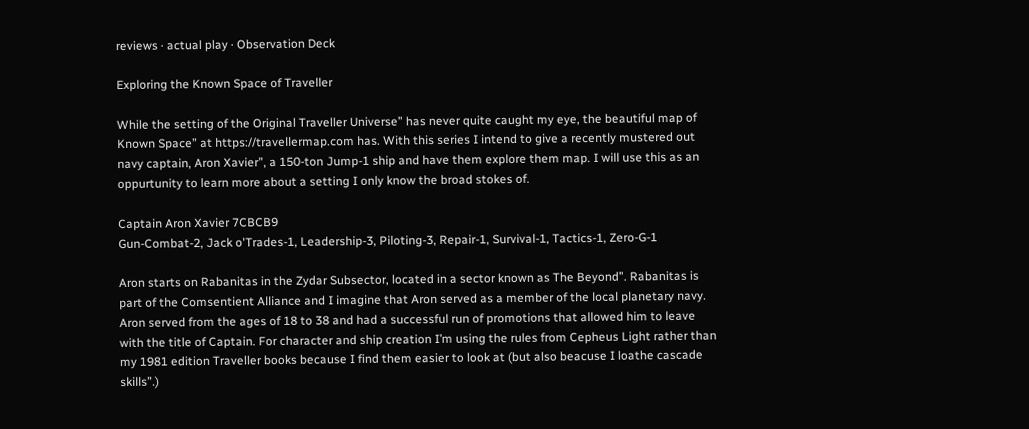reviews · actual play · Observation Deck

Exploring the Known Space of Traveller

While the setting of the Original Traveller Universe” has never quite caught my eye, the beautiful map of Known Space” at https://travellermap.com has. With this series I intend to give a recently mustered out navy captain, Aron Xavier”, a 150-ton Jump-1 ship and have them explore them map. I will use this as an oppurtunity to learn more about a setting I only know the broad stokes of.

Captain Aron Xavier 7CBCB9
Gun-Combat-2, Jack o'Trades-1, Leadership-3, Piloting-3, Repair-1, Survival-1, Tactics-1, Zero-G-1

Aron starts on Rabanitas in the Zydar Subsector, located in a sector known as The Beyond”. Rabanitas is part of the Comsentient Alliance and I imagine that Aron served as a member of the local planetary navy. Aron served from the ages of 18 to 38 and had a successful run of promotions that allowed him to leave with the title of Captain. For character and ship creation I’m using the rules from Cepheus Light rather than my 1981 edition Traveller books because I find them easier to look at (but also beacuse I loathe cascade skills”.)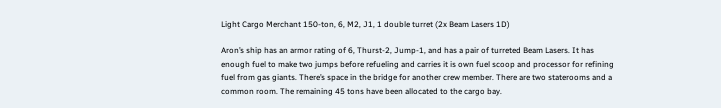Light Cargo Merchant 150-ton, 6, M2, J1, 1 double turret (2x Beam Lasers 1D)

Aron’s ship has an armor rating of 6, Thurst-2, Jump-1, and has a pair of turreted Beam Lasers. It has enough fuel to make two jumps before refueling and carries it is own fuel scoop and processor for refining fuel from gas giants. There’s space in the bridge for another crew member. There are two staterooms and a common room. The remaining 45 tons have been allocated to the cargo bay.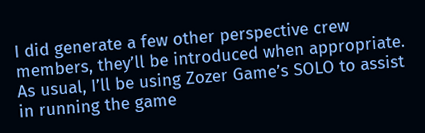I did generate a few other perspective crew members, they’ll be introduced when appropriate. As usual, I’ll be using Zozer Game’s SOLO to assist in running the game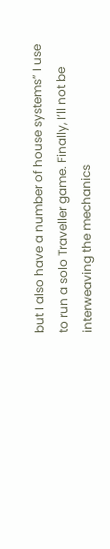but I also have a number of house systems” I use to run a solo Traveller game. Finally, I’ll not be interweaving the mechanics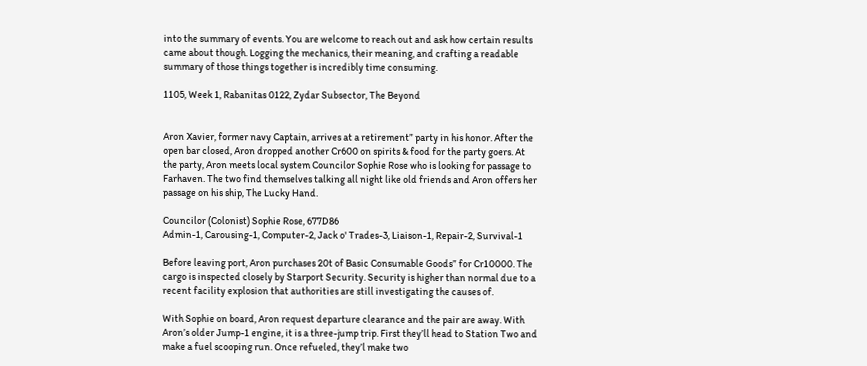into the summary of events. You are welcome to reach out and ask how certain results came about though. Logging the mechanics, their meaning, and crafting a readable summary of those things together is incredibly time consuming.

1105, Week 1, Rabanitas 0122, Zydar Subsector, The Beyond


Aron Xavier, former navy Captain, arrives at a retirement” party in his honor. After the open bar closed, Aron dropped another Cr600 on spirits & food for the party goers. At the party, Aron meets local system Councilor Sophie Rose who is looking for passage to Farhaven. The two find themselves talking all night like old friends and Aron offers her passage on his ship, The Lucky Hand.

Councilor (Colonist) Sophie Rose, 677D86
Admin-1, Carousing-1, Computer-2, Jack o' Trades-3, Liaison-1, Repair-2, Survival-1

Before leaving port, Aron purchases 20t of Basic Consumable Goods” for Cr10000. The cargo is inspected closely by Starport Security. Security is higher than normal due to a recent facility explosion that authorities are still investigating the causes of.

With Sophie on board, Aron request departure clearance and the pair are away. With Aron’s older Jump-1 engine, it is a three-jump trip. First they’ll head to Station Two and make a fuel scooping run. Once refueled, they’l make two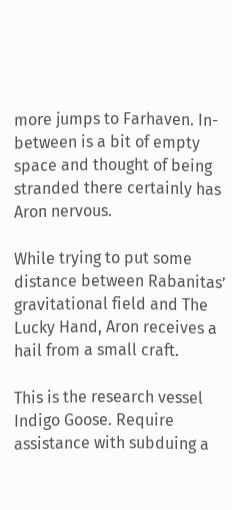more jumps to Farhaven. In-between is a bit of empty space and thought of being stranded there certainly has Aron nervous.

While trying to put some distance between Rabanitas’ gravitational field and The Lucky Hand, Aron receives a hail from a small craft.

This is the research vessel Indigo Goose. Require assistance with subduing a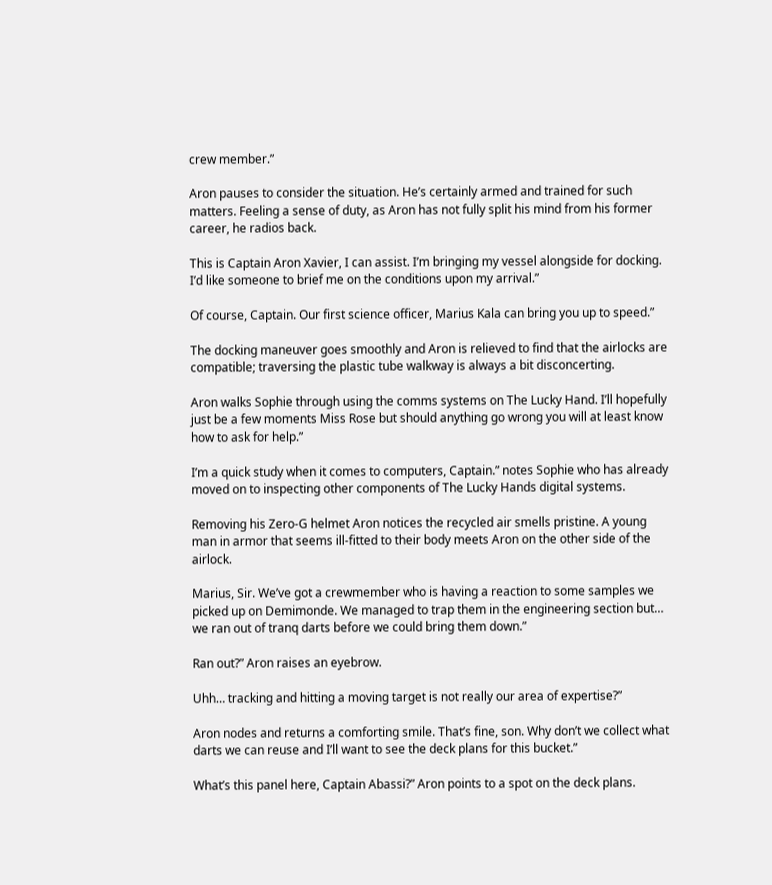crew member.”

Aron pauses to consider the situation. He’s certainly armed and trained for such matters. Feeling a sense of duty, as Aron has not fully split his mind from his former career, he radios back.

This is Captain Aron Xavier, I can assist. I’m bringing my vessel alongside for docking. I’d like someone to brief me on the conditions upon my arrival.”

Of course, Captain. Our first science officer, Marius Kala can bring you up to speed.”

The docking maneuver goes smoothly and Aron is relieved to find that the airlocks are compatible; traversing the plastic tube walkway is always a bit disconcerting.

Aron walks Sophie through using the comms systems on The Lucky Hand. I’ll hopefully just be a few moments Miss Rose but should anything go wrong you will at least know how to ask for help.”

I’m a quick study when it comes to computers, Captain.” notes Sophie who has already moved on to inspecting other components of The Lucky Hands digital systems.

Removing his Zero-G helmet Aron notices the recycled air smells pristine. A young man in armor that seems ill-fitted to their body meets Aron on the other side of the airlock.

Marius, Sir. We’ve got a crewmember who is having a reaction to some samples we picked up on Demimonde. We managed to trap them in the engineering section but… we ran out of tranq darts before we could bring them down.”

Ran out?” Aron raises an eyebrow.

Uhh… tracking and hitting a moving target is not really our area of expertise?”

Aron nodes and returns a comforting smile. That’s fine, son. Why don’t we collect what darts we can reuse and I’ll want to see the deck plans for this bucket.”

What’s this panel here, Captain Abassi?” Aron points to a spot on the deck plans.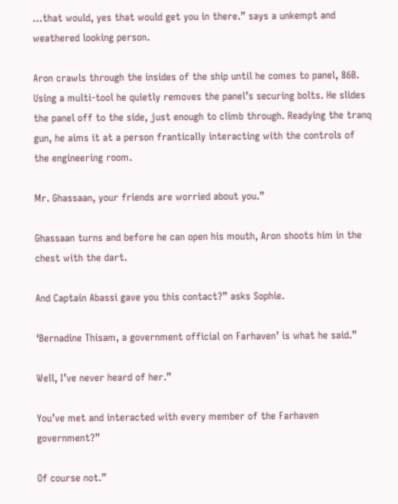…that would, yes that would get you in there.” says a unkempt and weathered looking person.

Aron crawls through the insides of the ship until he comes to panel, 86B. Using a multi-tool he quietly removes the panel’s securing bolts. He slides the panel off to the side, just enough to climb through. Readying the tranq gun, he aims it at a person frantically interacting with the controls of the engineering room.

Mr. Ghassaan, your friends are worried about you.”

Ghassaan turns and before he can open his mouth, Aron shoots him in the chest with the dart.

And Captain Abassi gave you this contact?” asks Sophie.

‘Bernadine Thisam, a government official on Farhaven’ is what he said.”

Well, I’ve never heard of her.”

You’ve met and interacted with every member of the Farhaven government?”

Of course not.”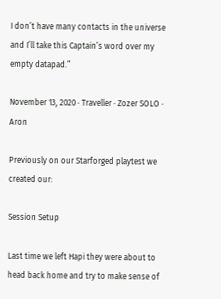I don’t have many contacts in the universe and I’ll take this Captain’s word over my empty datapad.”

November 13, 2020 · Traveller · Zozer SOLO · Aron

Previously on our Starforged playtest we created our:

Session Setup

Last time we left Hapi they were about to head back home and try to make sense of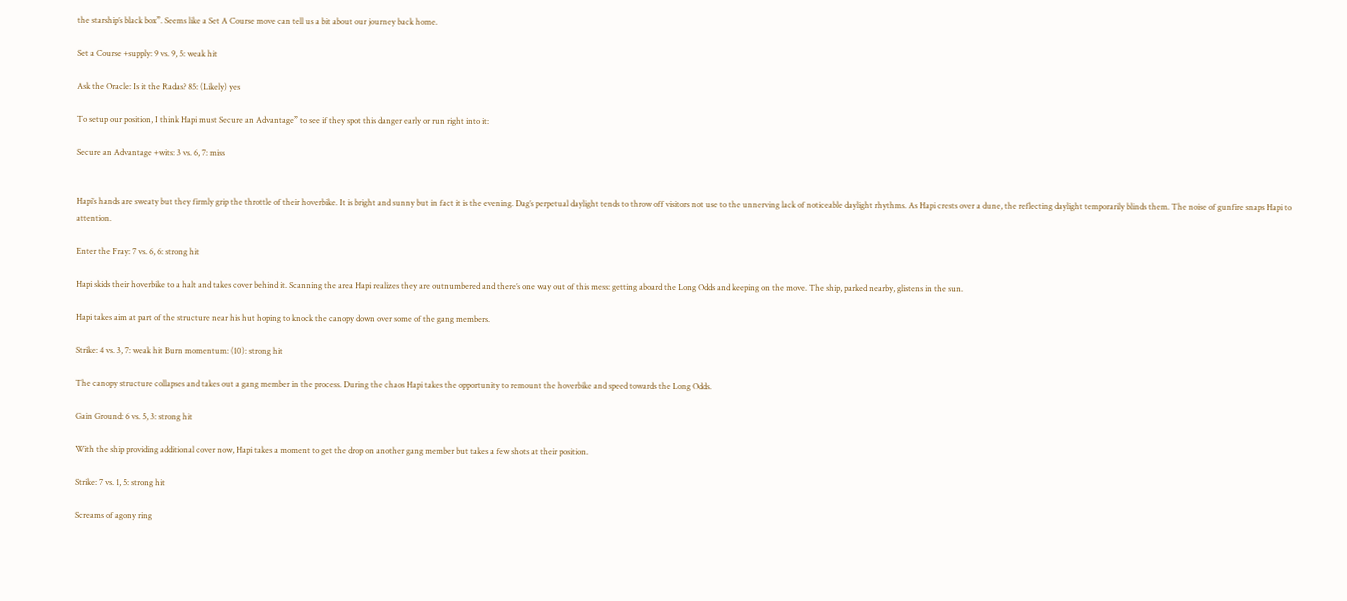the starship’s black box”. Seems like a Set A Course move can tell us a bit about our journey back home.

Set a Course +supply: 9 vs. 9, 5: weak hit

Ask the Oracle: Is it the Radas? 85: (Likely) yes

To setup our position, I think Hapi must Secure an Advantage” to see if they spot this danger early or run right into it:

Secure an Advantage +wits: 3 vs. 6, 7: miss


Hapi’s hands are sweaty but they firmly grip the throttle of their hoverbike. It is bright and sunny but in fact it is the evening. Dag’s perpetual daylight tends to throw off visitors not use to the unnerving lack of noticeable daylight rhythms. As Hapi crests over a dune, the reflecting daylight temporarily blinds them. The noise of gunfire snaps Hapi to attention.

Enter the Fray: 7 vs. 6, 6: strong hit

Hapi skids their hoverbike to a halt and takes cover behind it. Scanning the area Hapi realizes they are outnumbered and there’s one way out of this mess: getting aboard the Long Odds and keeping on the move. The ship, parked nearby, glistens in the sun.

Hapi takes aim at part of the structure near his hut hoping to knock the canopy down over some of the gang members.

Strike: 4 vs. 3, 7: weak hit Burn momentum: (10): strong hit

The canopy structure collapses and takes out a gang member in the process. During the chaos Hapi takes the opportunity to remount the hoverbike and speed towards the Long Odds.

Gain Ground: 6 vs. 5, 3: strong hit

With the ship providing additional cover now, Hapi takes a moment to get the drop on another gang member but takes a few shots at their position.

Strike: 7 vs. 1, 5: strong hit

Screams of agony ring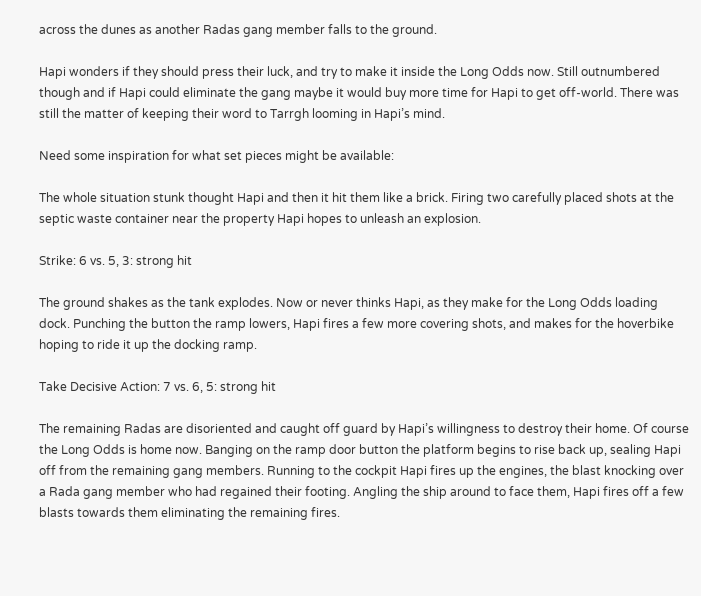across the dunes as another Radas gang member falls to the ground.

Hapi wonders if they should press their luck, and try to make it inside the Long Odds now. Still outnumbered though and if Hapi could eliminate the gang maybe it would buy more time for Hapi to get off-world. There was still the matter of keeping their word to Tarrgh looming in Hapi’s mind.

Need some inspiration for what set pieces might be available:

The whole situation stunk thought Hapi and then it hit them like a brick. Firing two carefully placed shots at the septic waste container near the property Hapi hopes to unleash an explosion.

Strike: 6 vs. 5, 3: strong hit

The ground shakes as the tank explodes. Now or never thinks Hapi, as they make for the Long Odds loading dock. Punching the button the ramp lowers, Hapi fires a few more covering shots, and makes for the hoverbike hoping to ride it up the docking ramp.

Take Decisive Action: 7 vs. 6, 5: strong hit

The remaining Radas are disoriented and caught off guard by Hapi’s willingness to destroy their home. Of course the Long Odds is home now. Banging on the ramp door button the platform begins to rise back up, sealing Hapi off from the remaining gang members. Running to the cockpit Hapi fires up the engines, the blast knocking over a Rada gang member who had regained their footing. Angling the ship around to face them, Hapi fires off a few blasts towards them eliminating the remaining fires.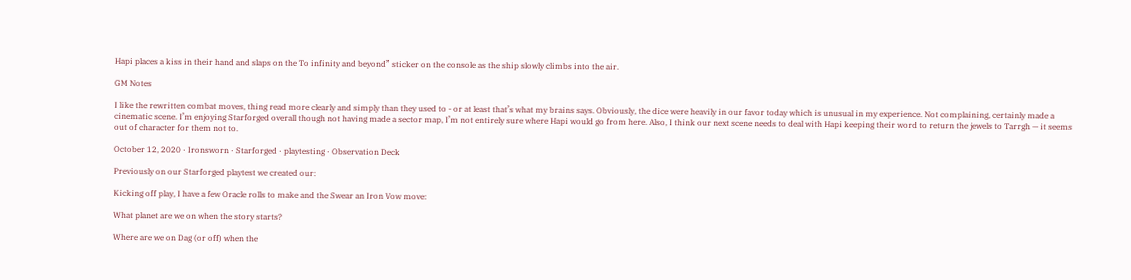Hapi places a kiss in their hand and slaps on the To infinity and beyond” sticker on the console as the ship slowly climbs into the air.

GM Notes

I like the rewritten combat moves, thing read more clearly and simply than they used to - or at least that’s what my brains says. Obviously, the dice were heavily in our favor today which is unusual in my experience. Not complaining, certainly made a cinematic scene. I’m enjoying Starforged overall though not having made a sector map, I’m not entirely sure where Hapi would go from here. Also, I think our next scene needs to deal with Hapi keeping their word to return the jewels to Tarrgh — it seems out of character for them not to.

October 12, 2020 · Ironsworn · Starforged · playtesting · Observation Deck

Previously on our Starforged playtest we created our:

Kicking off play, I have a few Oracle rolls to make and the Swear an Iron Vow move:

What planet are we on when the story starts?

Where are we on Dag (or off) when the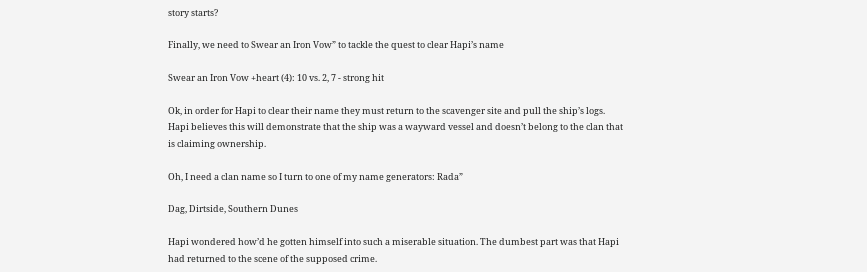story starts?

Finally, we need to Swear an Iron Vow” to tackle the quest to clear Hapi’s name

Swear an Iron Vow +heart (4): 10 vs. 2, 7 - strong hit

Ok, in order for Hapi to clear their name they must return to the scavenger site and pull the ship’s logs. Hapi believes this will demonstrate that the ship was a wayward vessel and doesn’t belong to the clan that is claiming ownership.

Oh, I need a clan name so I turn to one of my name generators: Rada”

Dag, Dirtside, Southern Dunes

Hapi wondered how’d he gotten himself into such a miserable situation. The dumbest part was that Hapi had returned to the scene of the supposed crime.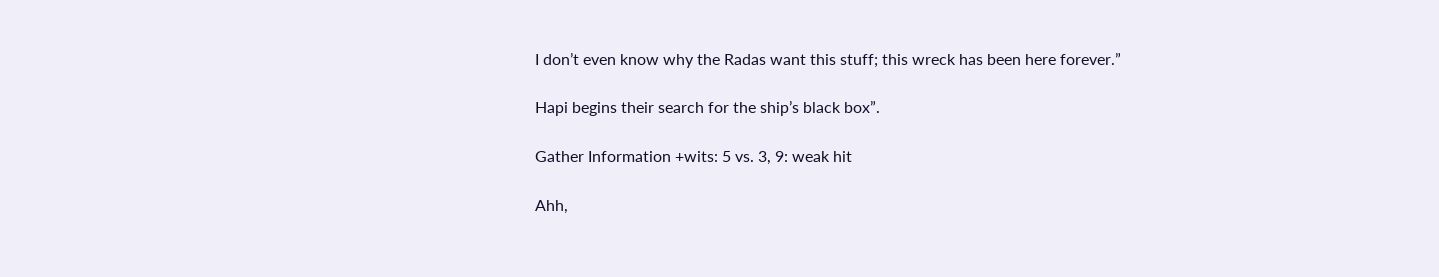I don’t even know why the Radas want this stuff; this wreck has been here forever.”

Hapi begins their search for the ship’s black box”.

Gather Information +wits: 5 vs. 3, 9: weak hit

Ahh,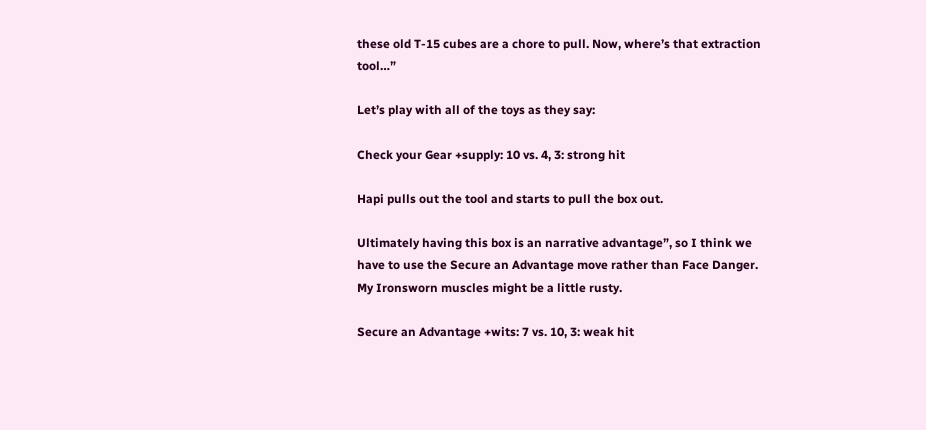these old T-15 cubes are a chore to pull. Now, where’s that extraction tool…”

Let’s play with all of the toys as they say:

Check your Gear +supply: 10 vs. 4, 3: strong hit

Hapi pulls out the tool and starts to pull the box out.

Ultimately having this box is an narrative advantage”, so I think we have to use the Secure an Advantage move rather than Face Danger. My Ironsworn muscles might be a little rusty.

Secure an Advantage +wits: 7 vs. 10, 3: weak hit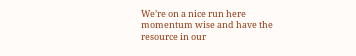We’re on a nice run here momentum wise and have the resource in our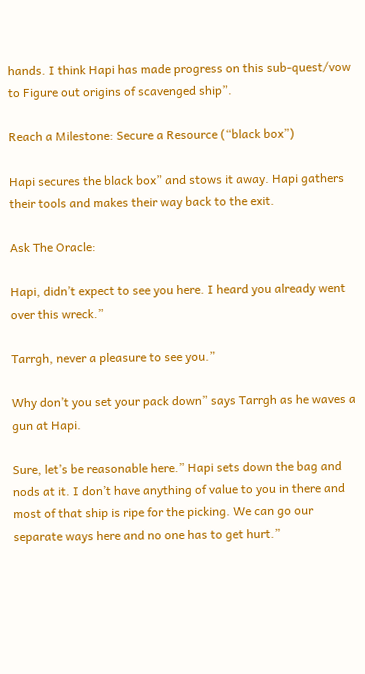hands. I think Hapi has made progress on this sub-quest/vow to Figure out origins of scavenged ship”.

Reach a Milestone: Secure a Resource (“black box”)

Hapi secures the black box” and stows it away. Hapi gathers their tools and makes their way back to the exit.

Ask The Oracle:

Hapi, didn’t expect to see you here. I heard you already went over this wreck.”

Tarrgh, never a pleasure to see you.”

Why don’t you set your pack down” says Tarrgh as he waves a gun at Hapi.

Sure, let’s be reasonable here.” Hapi sets down the bag and nods at it. I don’t have anything of value to you in there and most of that ship is ripe for the picking. We can go our separate ways here and no one has to get hurt.”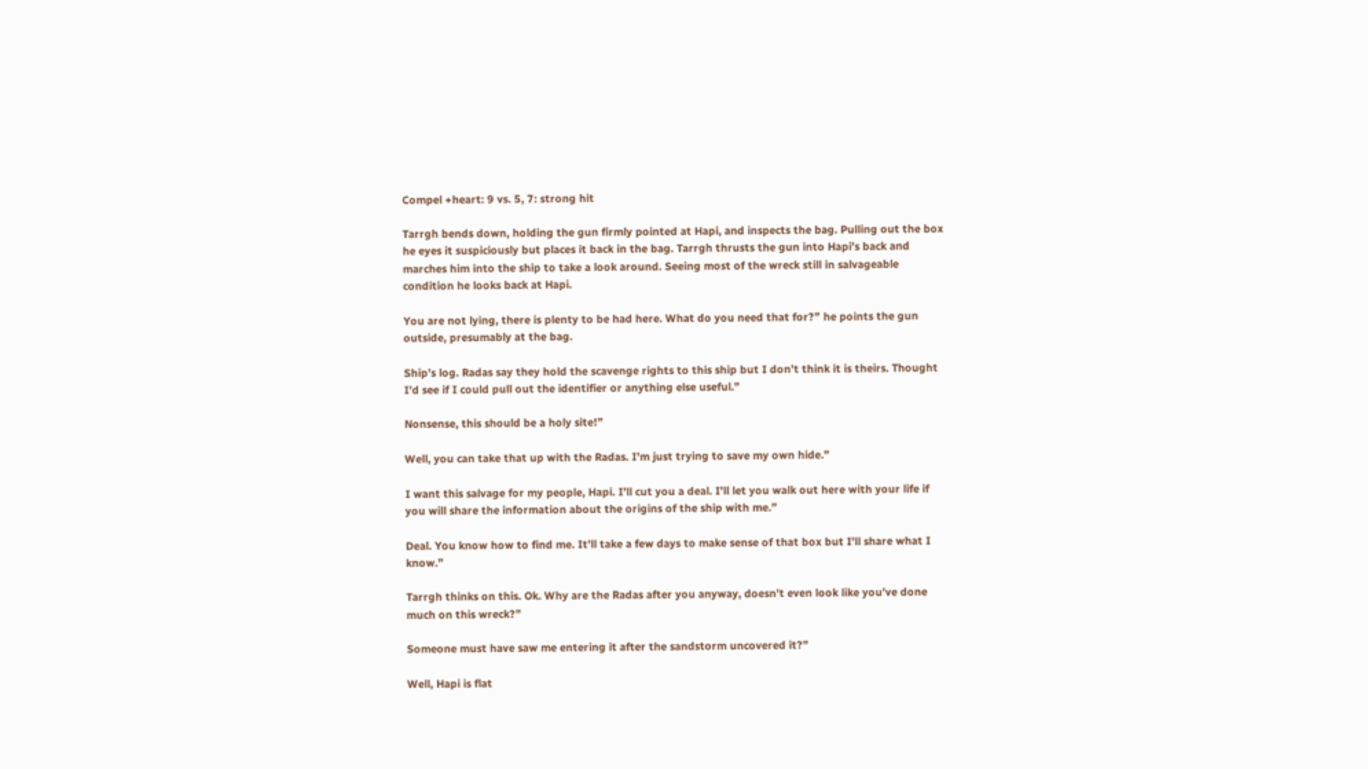Compel +heart: 9 vs. 5, 7: strong hit

Tarrgh bends down, holding the gun firmly pointed at Hapi, and inspects the bag. Pulling out the box he eyes it suspiciously but places it back in the bag. Tarrgh thrusts the gun into Hapi’s back and marches him into the ship to take a look around. Seeing most of the wreck still in salvageable condition he looks back at Hapi.

You are not lying, there is plenty to be had here. What do you need that for?” he points the gun outside, presumably at the bag.

Ship’s log. Radas say they hold the scavenge rights to this ship but I don’t think it is theirs. Thought I’d see if I could pull out the identifier or anything else useful.”

Nonsense, this should be a holy site!”

Well, you can take that up with the Radas. I’m just trying to save my own hide.”

I want this salvage for my people, Hapi. I’ll cut you a deal. I’ll let you walk out here with your life if you will share the information about the origins of the ship with me.”

Deal. You know how to find me. It’ll take a few days to make sense of that box but I’ll share what I know.”

Tarrgh thinks on this. Ok. Why are the Radas after you anyway, doesn’t even look like you’ve done much on this wreck?”

Someone must have saw me entering it after the sandstorm uncovered it?”

Well, Hapi is flat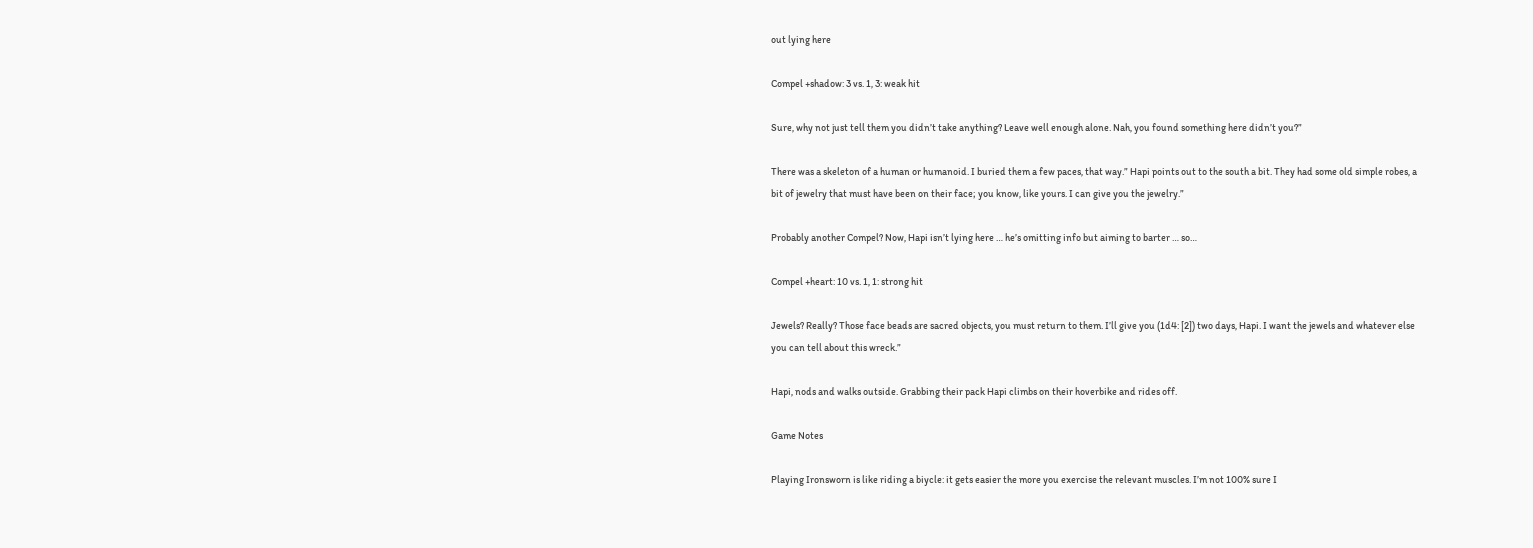out lying here

Compel +shadow: 3 vs. 1, 3: weak hit

Sure, why not just tell them you didn’t take anything? Leave well enough alone. Nah, you found something here didn’t you?”

There was a skeleton of a human or humanoid. I buried them a few paces, that way.” Hapi points out to the south a bit. They had some old simple robes, a bit of jewelry that must have been on their face; you know, like yours. I can give you the jewelry.”

Probably another Compel? Now, Hapi isn’t lying here … he’s omitting info but aiming to barter … so…

Compel +heart: 10 vs. 1, 1: strong hit

Jewels? Really? Those face beads are sacred objects, you must return to them. I’ll give you (1d4: [2]) two days, Hapi. I want the jewels and whatever else you can tell about this wreck.”

Hapi, nods and walks outside. Grabbing their pack Hapi climbs on their hoverbike and rides off.

Game Notes

Playing Ironsworn is like riding a biycle: it gets easier the more you exercise the relevant muscles. I’m not 100% sure I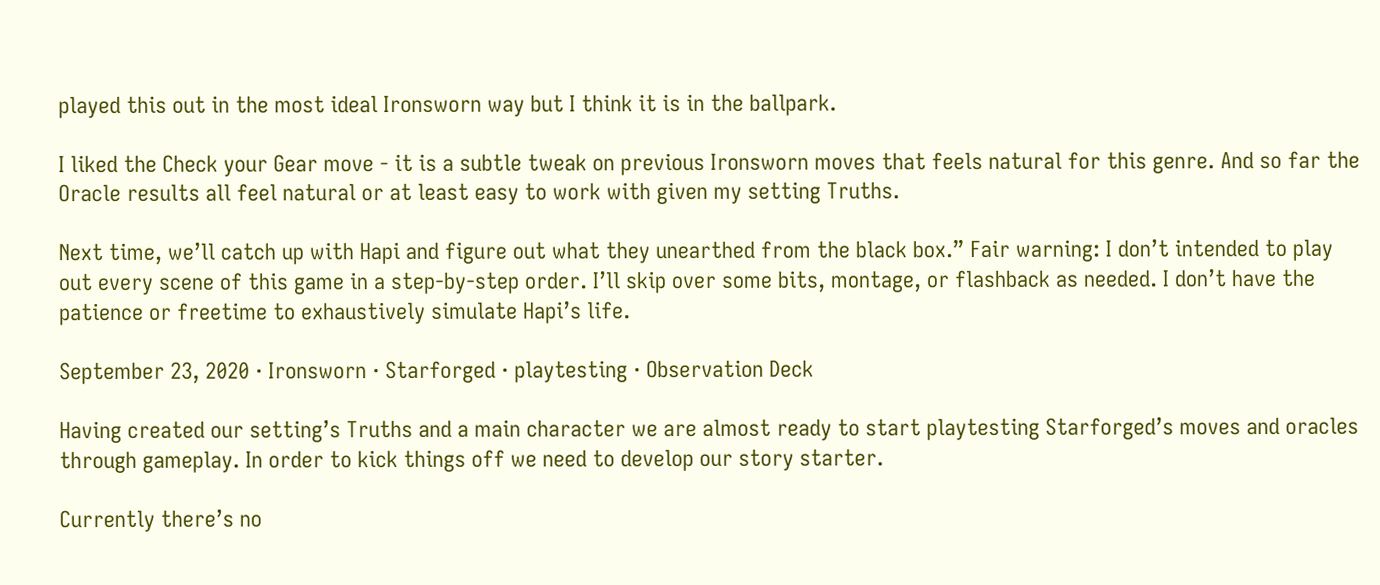played this out in the most ideal Ironsworn way but I think it is in the ballpark.

I liked the Check your Gear move - it is a subtle tweak on previous Ironsworn moves that feels natural for this genre. And so far the Oracle results all feel natural or at least easy to work with given my setting Truths.

Next time, we’ll catch up with Hapi and figure out what they unearthed from the black box.” Fair warning: I don’t intended to play out every scene of this game in a step-by-step order. I’ll skip over some bits, montage, or flashback as needed. I don’t have the patience or freetime to exhaustively simulate Hapi’s life.

September 23, 2020 · Ironsworn · Starforged · playtesting · Observation Deck

Having created our setting’s Truths and a main character we are almost ready to start playtesting Starforged’s moves and oracles through gameplay. In order to kick things off we need to develop our story starter.

Currently there’s no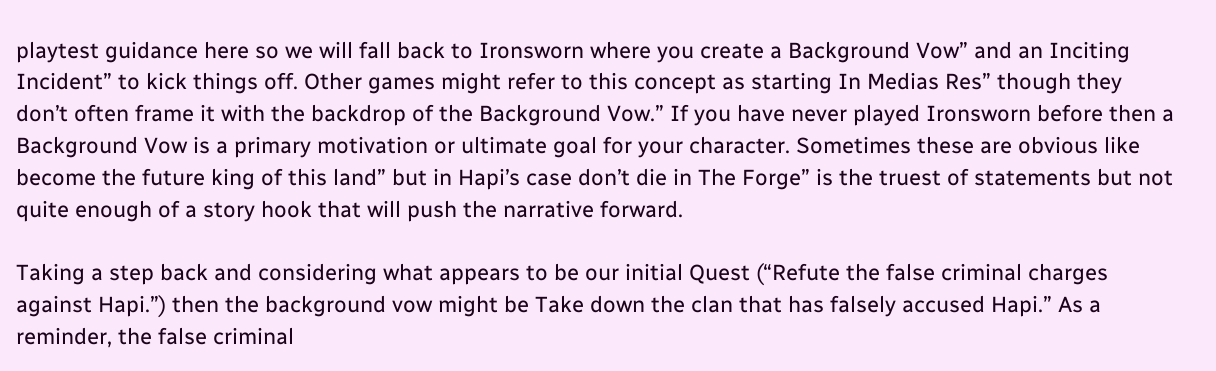playtest guidance here so we will fall back to Ironsworn where you create a Background Vow” and an Inciting Incident” to kick things off. Other games might refer to this concept as starting In Medias Res” though they don’t often frame it with the backdrop of the Background Vow.” If you have never played Ironsworn before then a Background Vow is a primary motivation or ultimate goal for your character. Sometimes these are obvious like become the future king of this land” but in Hapi’s case don’t die in The Forge” is the truest of statements but not quite enough of a story hook that will push the narrative forward.

Taking a step back and considering what appears to be our initial Quest (“Refute the false criminal charges against Hapi.”) then the background vow might be Take down the clan that has falsely accused Hapi.” As a reminder, the false criminal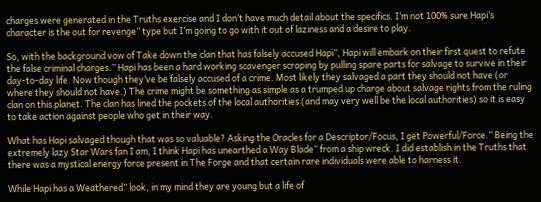charges were generated in the Truths exercise and I don’t have much detail about the specifics. I’m not 100% sure Hapi’s character is the out for revenge” type but I’m going to go with it out of laziness and a desire to play.

So, with the background vow of Take down the clan that has falsely accused Hapi”, Hapi will embark on their first quest to refute the false criminal charges.” Hapi has been a hard working scavenger scraping by pulling spare parts for salvage to survive in their day-to-day life. Now though they’ve be falsely accused of a crime. Most likely they salvaged a part they should not have (or where they should not have.) The crime might be something as simple as a trumped up charge about salvage rights from the ruling clan on this planet. The clan has lined the pockets of the local authorities (and may very well be the local authorities) so it is easy to take action against people who get in their way.

What has Hapi salvaged though that was so valuable? Asking the Oracles for a Descriptor/Focus, I get Powerful/Force.” Being the extremely lazy Star Wars fan I am, I think Hapi has unearthed a Way Blade” from a ship wreck. I did establish in the Truths that there was a mystical energy force present in The Forge and that certain rare individuals were able to harness it.

While Hapi has a Weathered” look, in my mind they are young but a life of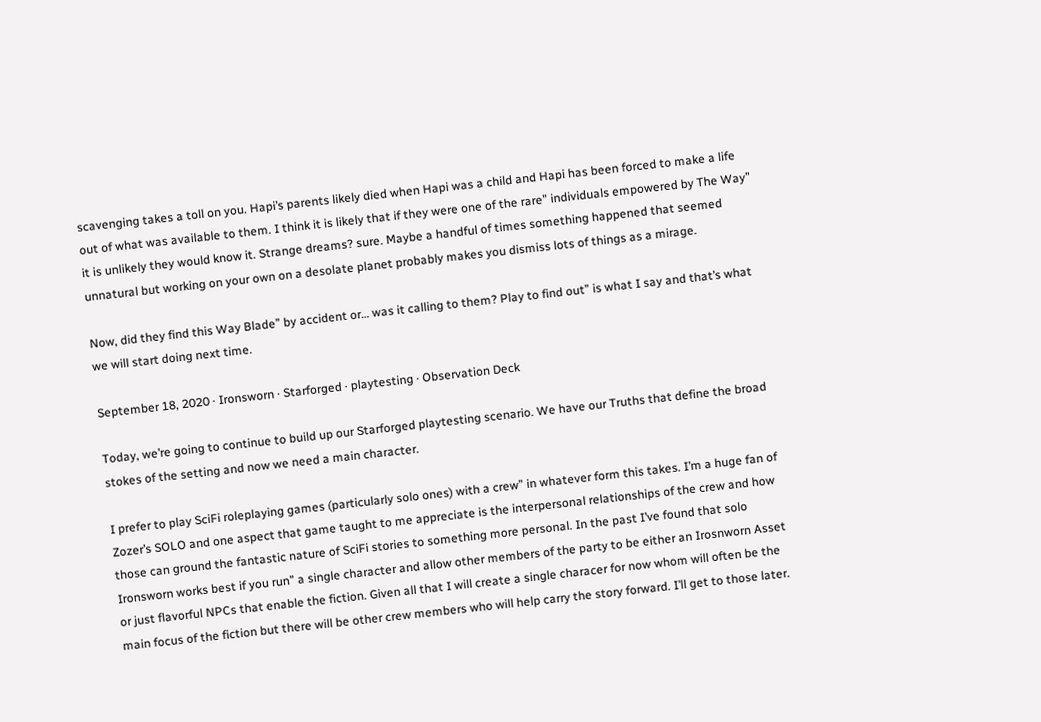scavenging takes a toll on you. Hapi’s parents likely died when Hapi was a child and Hapi has been forced to make a life out of what was available to them. I think it is likely that if they were one of the rare” individuals empowered by The Way” it is unlikely they would know it. Strange dreams? sure. Maybe a handful of times something happened that seemed unnatural but working on your own on a desolate planet probably makes you dismiss lots of things as a mirage.

Now, did they find this Way Blade” by accident or… was it calling to them? Play to find out” is what I say and that’s what we will start doing next time.

September 18, 2020 · Ironsworn · Starforged · playtesting · Observation Deck

Today, we’re going to continue to build up our Starforged playtesting scenario. We have our Truths that define the broad stokes of the setting and now we need a main character.

I prefer to play SciFi roleplaying games (particularly solo ones) with a crew” in whatever form this takes. I’m a huge fan of Zozer’s SOLO and one aspect that game taught to me appreciate is the interpersonal relationships of the crew and how those can ground the fantastic nature of SciFi stories to something more personal. In the past I’ve found that solo Ironsworn works best if you run” a single character and allow other members of the party to be either an Irosnworn Asset or just flavorful NPCs that enable the fiction. Given all that I will create a single characer for now whom will often be the main focus of the fiction but there will be other crew members who will help carry the story forward. I’ll get to those later.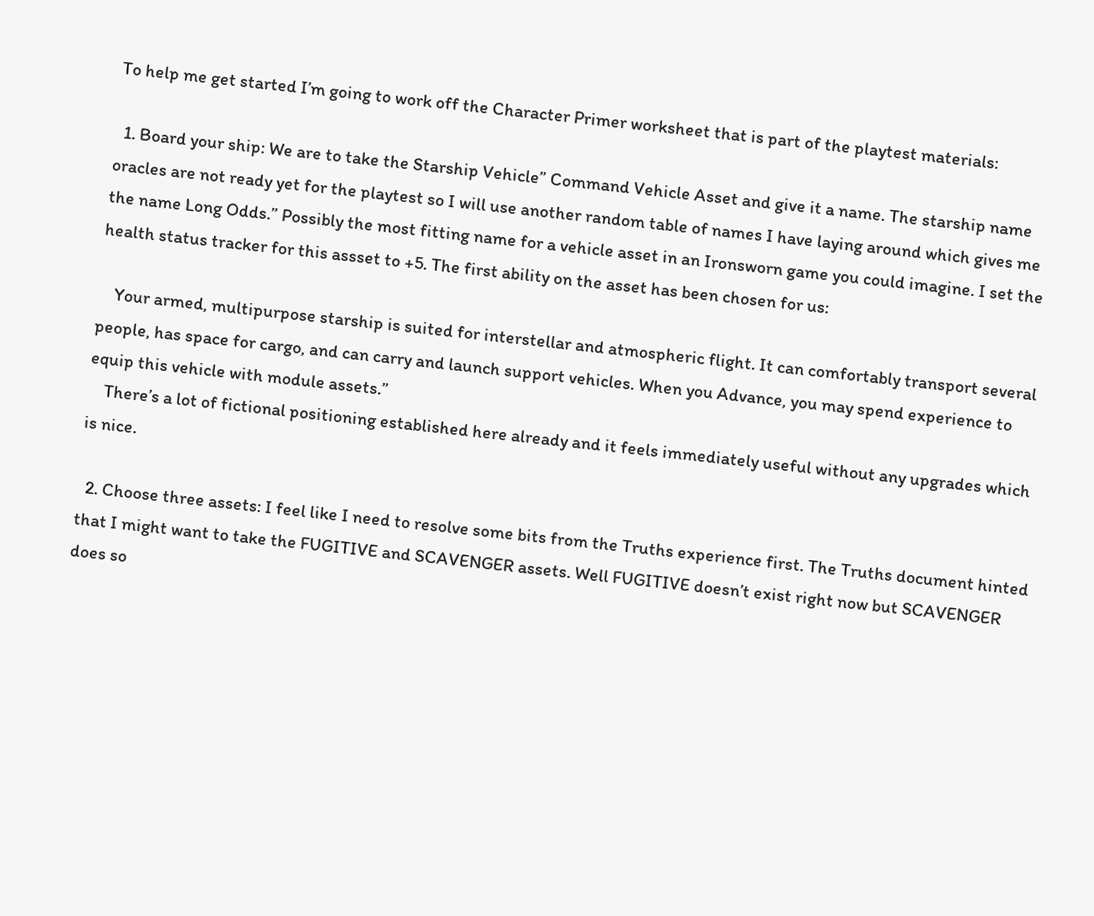To help me get started I’m going to work off the Character Primer worksheet that is part of the playtest materials:

  1. Board your ship: We are to take the Starship Vehicle” Command Vehicle Asset and give it a name. The starship name oracles are not ready yet for the playtest so I will use another random table of names I have laying around which gives me the name Long Odds.” Possibly the most fitting name for a vehicle asset in an Ironsworn game you could imagine. I set the health status tracker for this assset to +5. The first ability on the asset has been chosen for us:

    Your armed, multipurpose starship is suited for interstellar and atmospheric flight. It can comfortably transport several people, has space for cargo, and can carry and launch support vehicles. When you Advance, you may spend experience to equip this vehicle with module assets.”
    There’s a lot of fictional positioning established here already and it feels immediately useful without any upgrades which is nice.

  2. Choose three assets: I feel like I need to resolve some bits from the Truths experience first. The Truths document hinted that I might want to take the FUGITIVE and SCAVENGER assets. Well FUGITIVE doesn’t exist right now but SCAVENGER does so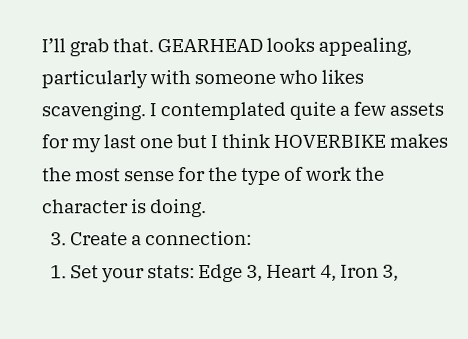I’ll grab that. GEARHEAD looks appealing, particularly with someone who likes scavenging. I contemplated quite a few assets for my last one but I think HOVERBIKE makes the most sense for the type of work the character is doing.
  3. Create a connection:
  1. Set your stats: Edge 3, Heart 4, Iron 3,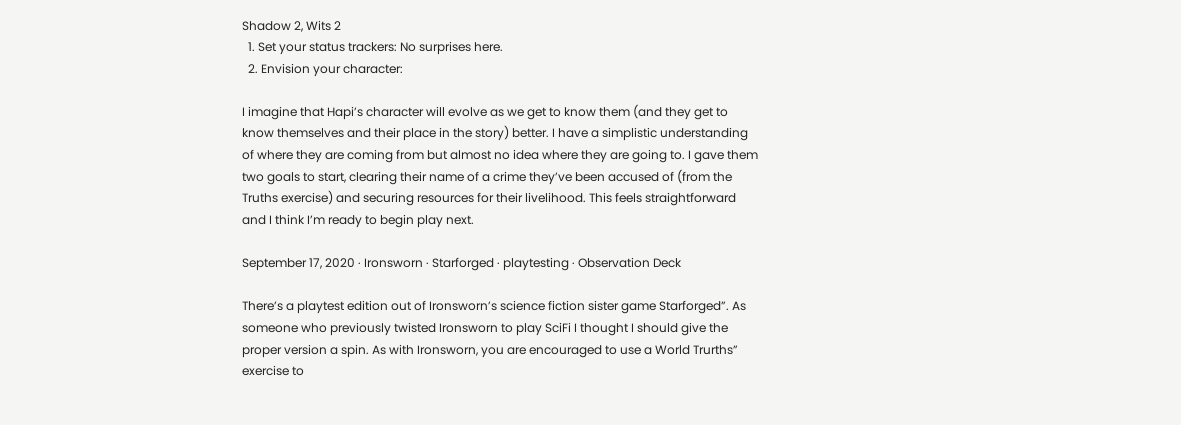Shadow 2, Wits 2
  1. Set your status trackers: No surprises here.
  2. Envision your character:

I imagine that Hapi’s character will evolve as we get to know them (and they get to know themselves and their place in the story) better. I have a simplistic understanding of where they are coming from but almost no idea where they are going to. I gave them two goals to start, clearing their name of a crime they’ve been accused of (from the Truths exercise) and securing resources for their livelihood. This feels straightforward and I think I’m ready to begin play next.

September 17, 2020 · Ironsworn · Starforged · playtesting · Observation Deck

There’s a playtest edition out of Ironsworn’s science fiction sister game Starforged”. As someone who previously twisted Ironsworn to play SciFi I thought I should give the proper version a spin. As with Ironsworn, you are encouraged to use a World Trurths” exercise to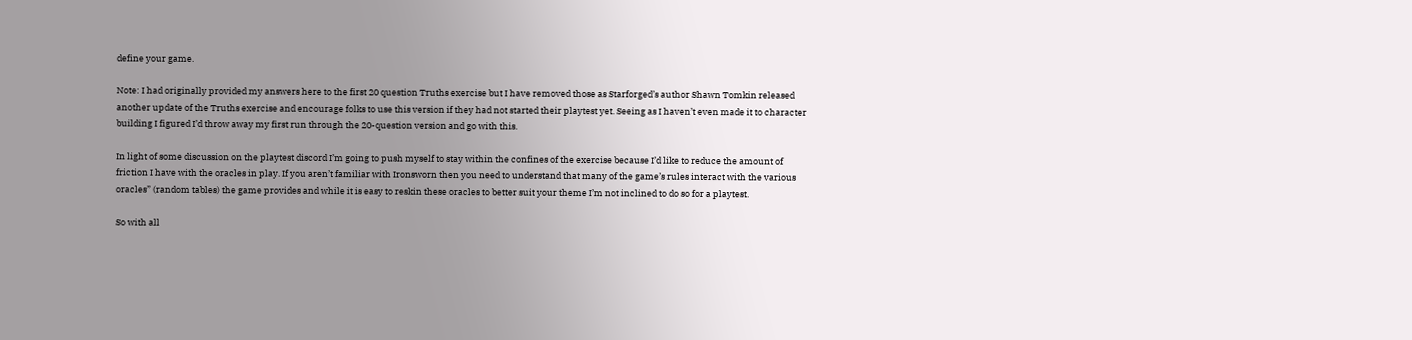define your game.

Note: I had originally provided my answers here to the first 20 question Truths exercise but I have removed those as Starforged’s author Shawn Tomkin released another update of the Truths exercise and encourage folks to use this version if they had not started their playtest yet. Seeing as I haven’t even made it to character building I figured I’d throw away my first run through the 20-question version and go with this.

In light of some discussion on the playtest discord I’m going to push myself to stay within the confines of the exercise because I’d like to reduce the amount of friction I have with the oracles in play. If you aren’t familiar with Ironsworn then you need to understand that many of the game’s rules interact with the various oracles” (random tables) the game provides and while it is easy to reskin these oracles to better suit your theme I’m not inclined to do so for a playtest.

So with all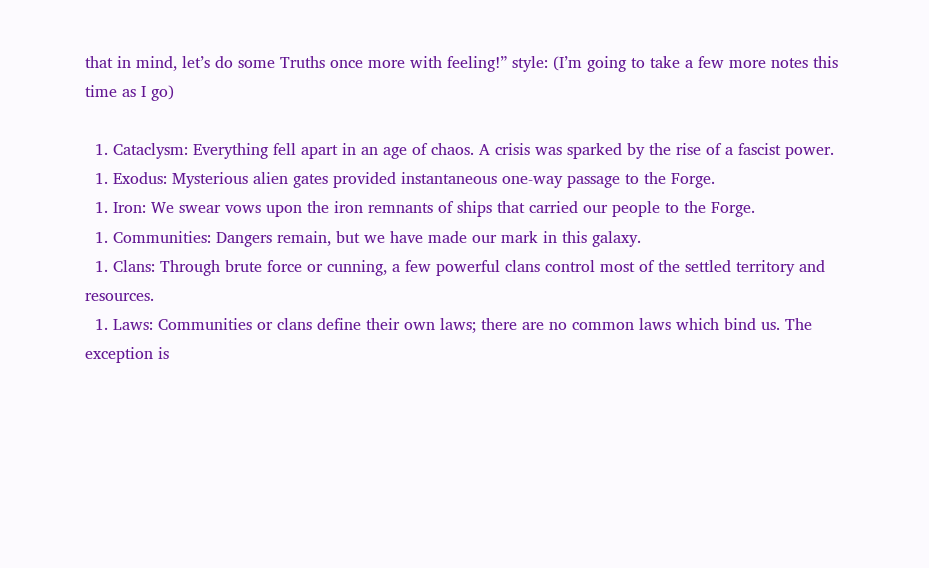that in mind, let’s do some Truths once more with feeling!” style: (I’m going to take a few more notes this time as I go)

  1. Cataclysm: Everything fell apart in an age of chaos. A crisis was sparked by the rise of a fascist power.
  1. Exodus: Mysterious alien gates provided instantaneous one-way passage to the Forge.
  1. Iron: We swear vows upon the iron remnants of ships that carried our people to the Forge.
  1. Communities: Dangers remain, but we have made our mark in this galaxy.
  1. Clans: Through brute force or cunning, a few powerful clans control most of the settled territory and resources.
  1. Laws: Communities or clans define their own laws; there are no common laws which bind us. The exception is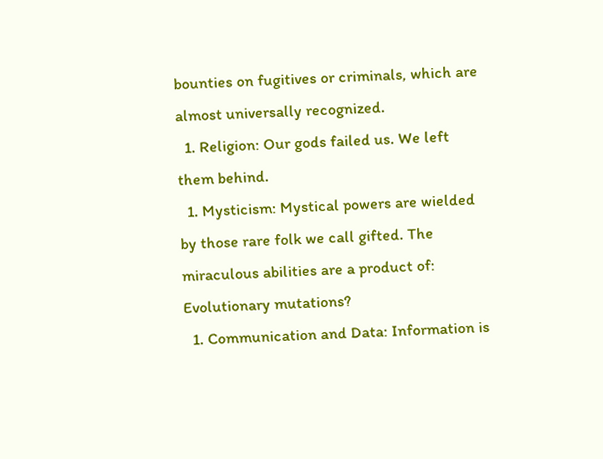bounties on fugitives or criminals, which are almost universally recognized.
  1. Religion: Our gods failed us. We left them behind.
  1. Mysticism: Mystical powers are wielded by those rare folk we call gifted. The miraculous abilities are a product of: Evolutionary mutations?
  1. Communication and Data: Information is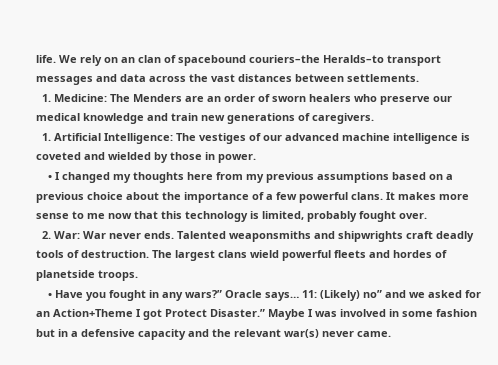life. We rely on an clan of spacebound couriers–the Heralds–to transport messages and data across the vast distances between settlements.
  1. Medicine: The Menders are an order of sworn healers who preserve our medical knowledge and train new generations of caregivers.
  1. Artificial Intelligence: The vestiges of our advanced machine intelligence is coveted and wielded by those in power.
    • I changed my thoughts here from my previous assumptions based on a previous choice about the importance of a few powerful clans. It makes more sense to me now that this technology is limited, probably fought over.
  2. War: War never ends. Talented weaponsmiths and shipwrights craft deadly tools of destruction. The largest clans wield powerful fleets and hordes of planetside troops.
    • Have you fought in any wars?” Oracle says… 11: (Likely) no” and we asked for an Action+Theme I got Protect Disaster.” Maybe I was involved in some fashion but in a defensive capacity and the relevant war(s) never came.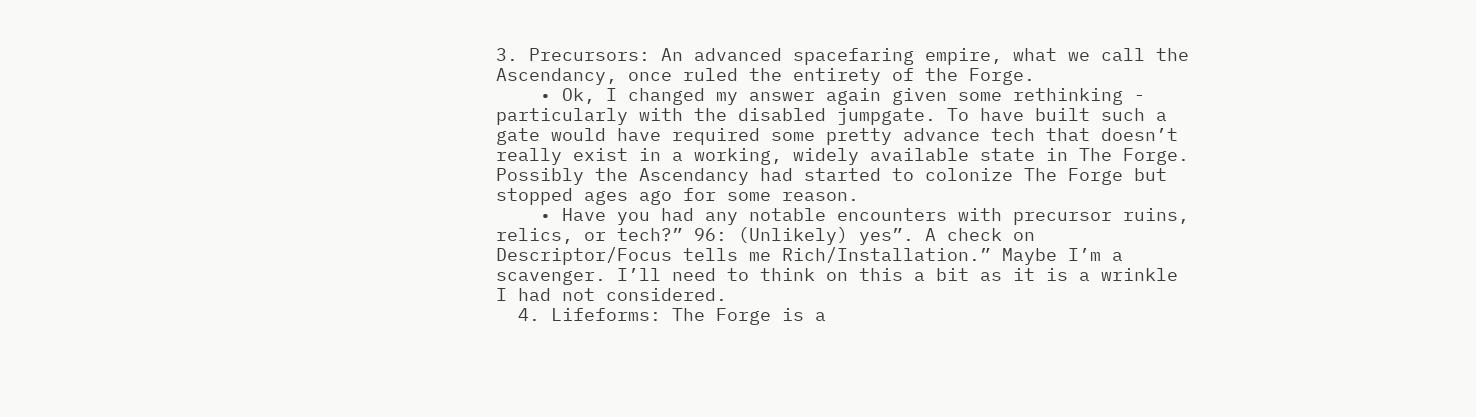3. Precursors: An advanced spacefaring empire, what we call the Ascendancy, once ruled the entirety of the Forge.
    • Ok, I changed my answer again given some rethinking - particularly with the disabled jumpgate. To have built such a gate would have required some pretty advance tech that doesn’t really exist in a working, widely available state in The Forge. Possibly the Ascendancy had started to colonize The Forge but stopped ages ago for some reason.
    • Have you had any notable encounters with precursor ruins, relics, or tech?” 96: (Unlikely) yes”. A check on Descriptor/Focus tells me Rich/Installation.” Maybe I’m a scavenger. I’ll need to think on this a bit as it is a wrinkle I had not considered.
  4. Lifeforms: The Forge is a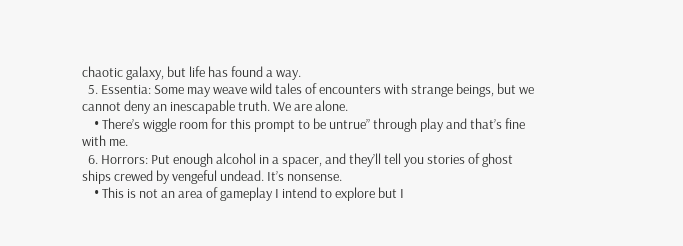chaotic galaxy, but life has found a way.
  5. Essentia: Some may weave wild tales of encounters with strange beings, but we cannot deny an inescapable truth. We are alone.
    • There’s wiggle room for this prompt to be untrue” through play and that’s fine with me.
  6. Horrors: Put enough alcohol in a spacer, and they’ll tell you stories of ghost ships crewed by vengeful undead. It’s nonsense.
    • This is not an area of gameplay I intend to explore but I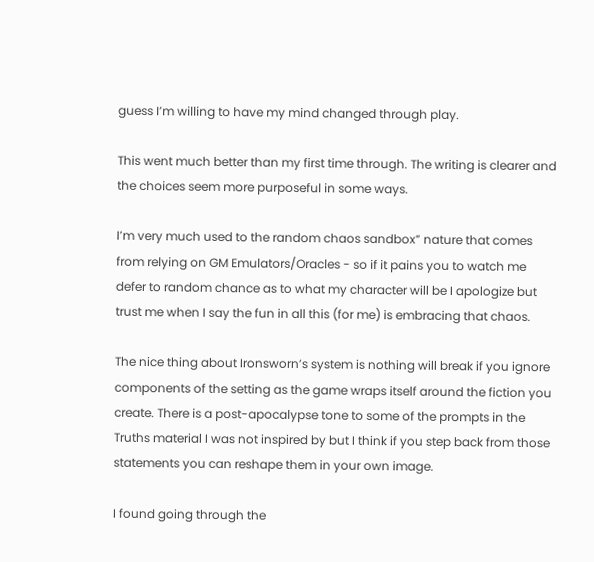guess I’m willing to have my mind changed through play.

This went much better than my first time through. The writing is clearer and the choices seem more purposeful in some ways.

I’m very much used to the random chaos sandbox” nature that comes from relying on GM Emulators/Oracles - so if it pains you to watch me defer to random chance as to what my character will be I apologize but trust me when I say the fun in all this (for me) is embracing that chaos.

The nice thing about Ironsworn’s system is nothing will break if you ignore components of the setting as the game wraps itself around the fiction you create. There is a post-apocalypse tone to some of the prompts in the Truths material I was not inspired by but I think if you step back from those statements you can reshape them in your own image.

I found going through the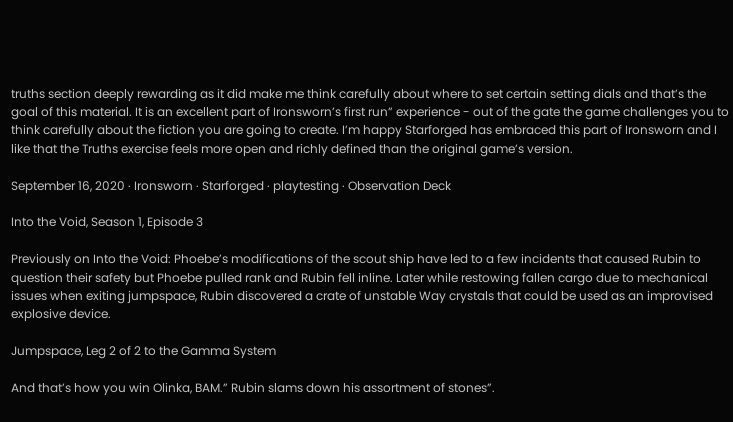truths section deeply rewarding as it did make me think carefully about where to set certain setting dials and that’s the goal of this material. It is an excellent part of Ironsworn’s first run” experience - out of the gate the game challenges you to think carefully about the fiction you are going to create. I’m happy Starforged has embraced this part of Ironsworn and I like that the Truths exercise feels more open and richly defined than the original game’s version.

September 16, 2020 · Ironsworn · Starforged · playtesting · Observation Deck

Into the Void, Season 1, Episode 3

Previously on Into the Void: Phoebe’s modifications of the scout ship have led to a few incidents that caused Rubin to question their safety but Phoebe pulled rank and Rubin fell inline. Later while restowing fallen cargo due to mechanical issues when exiting jumpspace, Rubin discovered a crate of unstable Way crystals that could be used as an improvised explosive device.

Jumpspace, Leg 2 of 2 to the Gamma System

And that’s how you win Olinka, BAM.” Rubin slams down his assortment of stones”.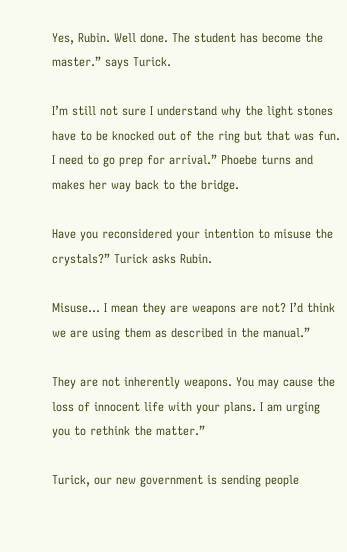Yes, Rubin. Well done. The student has become the master.” says Turick.

I’m still not sure I understand why the light stones have to be knocked out of the ring but that was fun. I need to go prep for arrival.” Phoebe turns and makes her way back to the bridge.

Have you reconsidered your intention to misuse the crystals?” Turick asks Rubin.

Misuse… I mean they are weapons are not? I’d think we are using them as described in the manual.”

They are not inherently weapons. You may cause the loss of innocent life with your plans. I am urging you to rethink the matter.”

Turick, our new government is sending people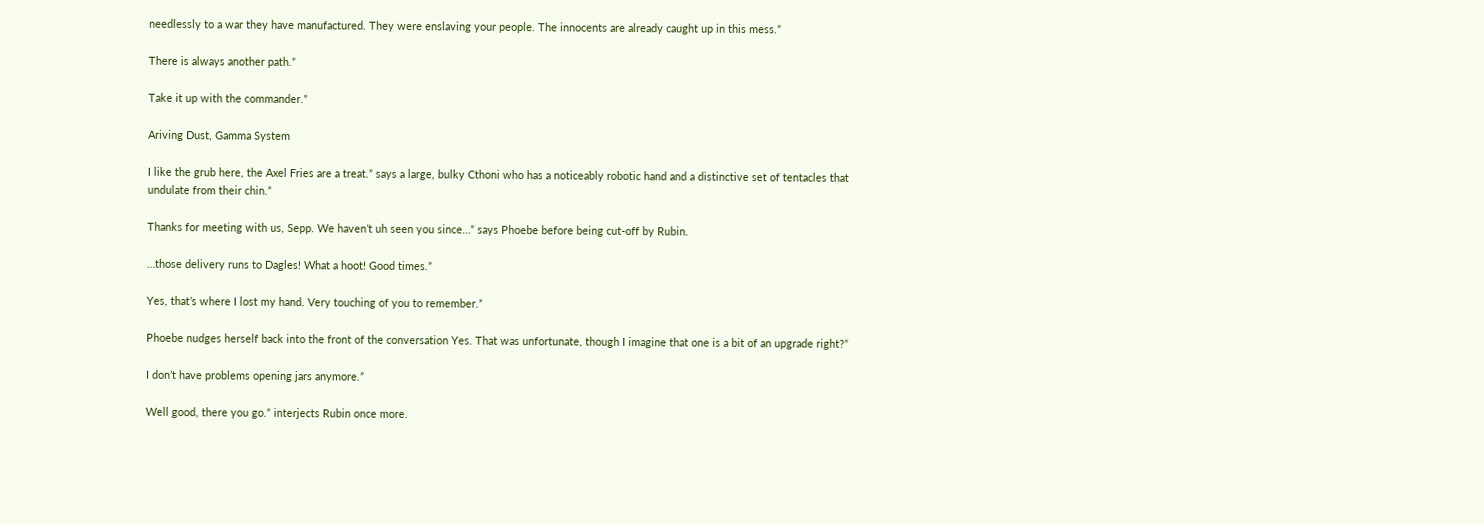needlessly to a war they have manufactured. They were enslaving your people. The innocents are already caught up in this mess.”

There is always another path.”

Take it up with the commander.”

Ariving Dust, Gamma System

I like the grub here, the Axel Fries are a treat.” says a large, bulky Cthoni who has a noticeably robotic hand and a distinctive set of tentacles that undulate from their chin.”

Thanks for meeting with us, Sepp. We haven’t uh seen you since…” says Phoebe before being cut-off by Rubin.

…those delivery runs to Dagles! What a hoot! Good times.”

Yes, that’s where I lost my hand. Very touching of you to remember.”

Phoebe nudges herself back into the front of the conversation Yes. That was unfortunate, though I imagine that one is a bit of an upgrade right?”

I don’t have problems opening jars anymore.”

Well good, there you go.” interjects Rubin once more.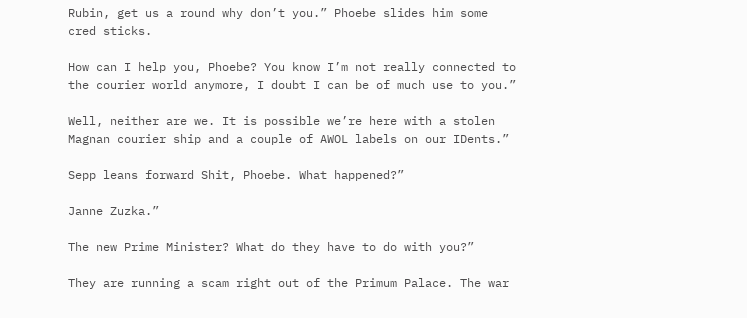Rubin, get us a round why don’t you.” Phoebe slides him some cred sticks.

How can I help you, Phoebe? You know I’m not really connected to the courier world anymore, I doubt I can be of much use to you.”

Well, neither are we. It is possible we’re here with a stolen Magnan courier ship and a couple of AWOL labels on our IDents.”

Sepp leans forward Shit, Phoebe. What happened?”

Janne Zuzka.”

The new Prime Minister? What do they have to do with you?”

They are running a scam right out of the Primum Palace. The war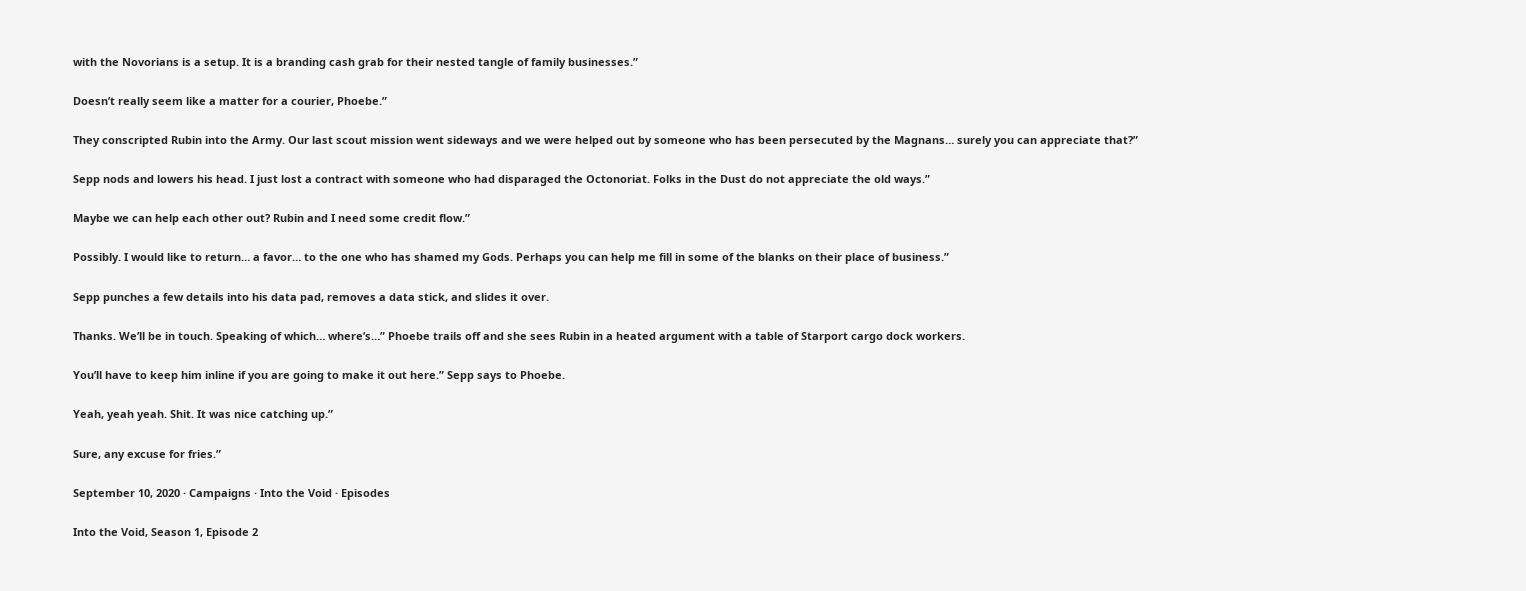with the Novorians is a setup. It is a branding cash grab for their nested tangle of family businesses.”

Doesn’t really seem like a matter for a courier, Phoebe.”

They conscripted Rubin into the Army. Our last scout mission went sideways and we were helped out by someone who has been persecuted by the Magnans… surely you can appreciate that?”

Sepp nods and lowers his head. I just lost a contract with someone who had disparaged the Octonoriat. Folks in the Dust do not appreciate the old ways.”

Maybe we can help each other out? Rubin and I need some credit flow.”

Possibly. I would like to return… a favor… to the one who has shamed my Gods. Perhaps you can help me fill in some of the blanks on their place of business.”

Sepp punches a few details into his data pad, removes a data stick, and slides it over.

Thanks. We’ll be in touch. Speaking of which… where’s…” Phoebe trails off and she sees Rubin in a heated argument with a table of Starport cargo dock workers.

You’ll have to keep him inline if you are going to make it out here.” Sepp says to Phoebe.

Yeah, yeah yeah. Shit. It was nice catching up.”

Sure, any excuse for fries.”

September 10, 2020 · Campaigns · Into the Void · Episodes

Into the Void, Season 1, Episode 2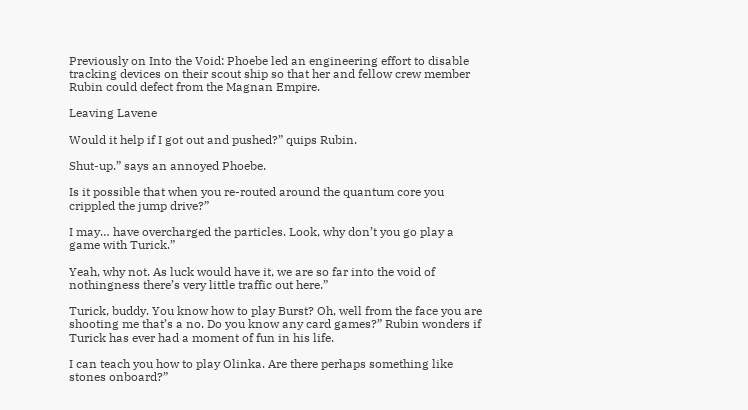Previously on Into the Void: Phoebe led an engineering effort to disable tracking devices on their scout ship so that her and fellow crew member Rubin could defect from the Magnan Empire.

Leaving Lavene

Would it help if I got out and pushed?” quips Rubin.

Shut-up.” says an annoyed Phoebe.

Is it possible that when you re-routed around the quantum core you crippled the jump drive?”

I may… have overcharged the particles. Look, why don’t you go play a game with Turick.”

Yeah, why not. As luck would have it, we are so far into the void of nothingness there’s very little traffic out here.”

Turick, buddy. You know how to play Burst? Oh, well from the face you are shooting me that’s a no. Do you know any card games?” Rubin wonders if Turick has ever had a moment of fun in his life.

I can teach you how to play Olinka. Are there perhaps something like stones onboard?”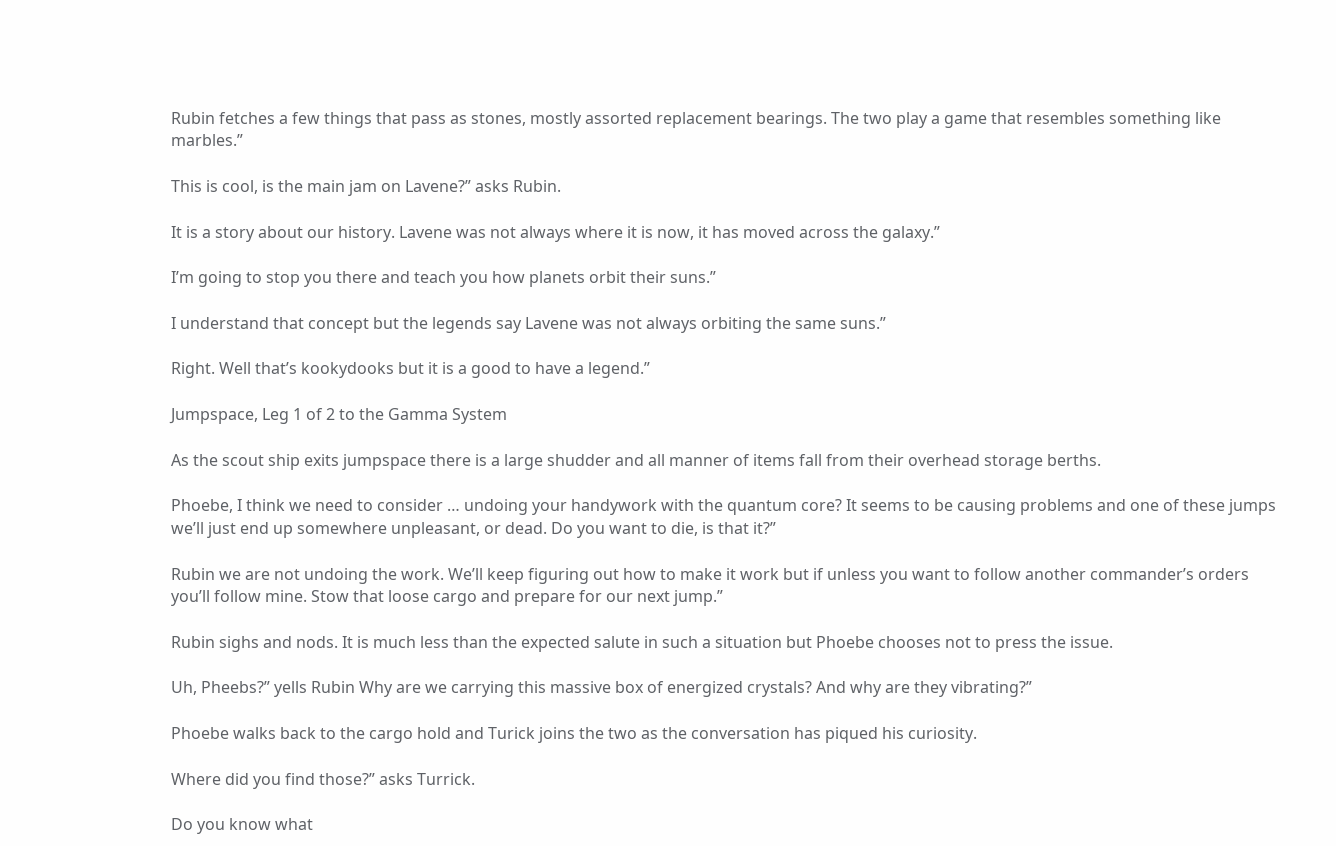Rubin fetches a few things that pass as stones, mostly assorted replacement bearings. The two play a game that resembles something like marbles.”

This is cool, is the main jam on Lavene?” asks Rubin.

It is a story about our history. Lavene was not always where it is now, it has moved across the galaxy.”

I’m going to stop you there and teach you how planets orbit their suns.”

I understand that concept but the legends say Lavene was not always orbiting the same suns.”

Right. Well that’s kookydooks but it is a good to have a legend.”

Jumpspace, Leg 1 of 2 to the Gamma System

As the scout ship exits jumpspace there is a large shudder and all manner of items fall from their overhead storage berths.

Phoebe, I think we need to consider … undoing your handywork with the quantum core? It seems to be causing problems and one of these jumps we’ll just end up somewhere unpleasant, or dead. Do you want to die, is that it?”

Rubin we are not undoing the work. We’ll keep figuring out how to make it work but if unless you want to follow another commander’s orders you’ll follow mine. Stow that loose cargo and prepare for our next jump.”

Rubin sighs and nods. It is much less than the expected salute in such a situation but Phoebe chooses not to press the issue.

Uh, Pheebs?” yells Rubin Why are we carrying this massive box of energized crystals? And why are they vibrating?”

Phoebe walks back to the cargo hold and Turick joins the two as the conversation has piqued his curiosity.

Where did you find those?” asks Turrick.

Do you know what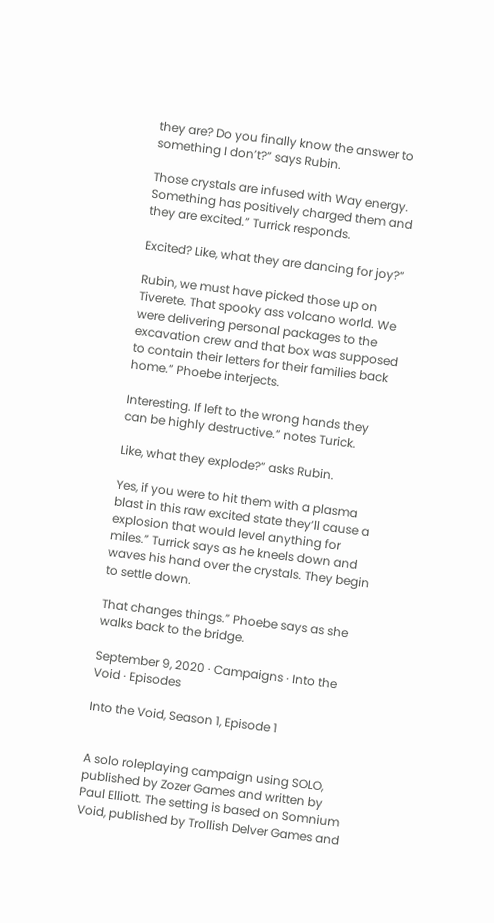they are? Do you finally know the answer to something I don’t?” says Rubin.

Those crystals are infused with Way energy. Something has positively charged them and they are excited.” Turrick responds.

Excited? Like, what they are dancing for joy?”

Rubin, we must have picked those up on Tiverete. That spooky ass volcano world. We were delivering personal packages to the excavation crew and that box was supposed to contain their letters for their families back home.” Phoebe interjects.

Interesting. If left to the wrong hands they can be highly destructive.” notes Turick.

Like, what they explode?” asks Rubin.

Yes, if you were to hit them with a plasma blast in this raw excited state they’ll cause a explosion that would level anything for miles.” Turrick says as he kneels down and waves his hand over the crystals. They begin to settle down.

That changes things.” Phoebe says as she walks back to the bridge.

September 9, 2020 · Campaigns · Into the Void · Episodes

Into the Void, Season 1, Episode 1


A solo roleplaying campaign using SOLO, published by Zozer Games and written by Paul Elliott. The setting is based on Somnium Void, published by Trollish Delver Games and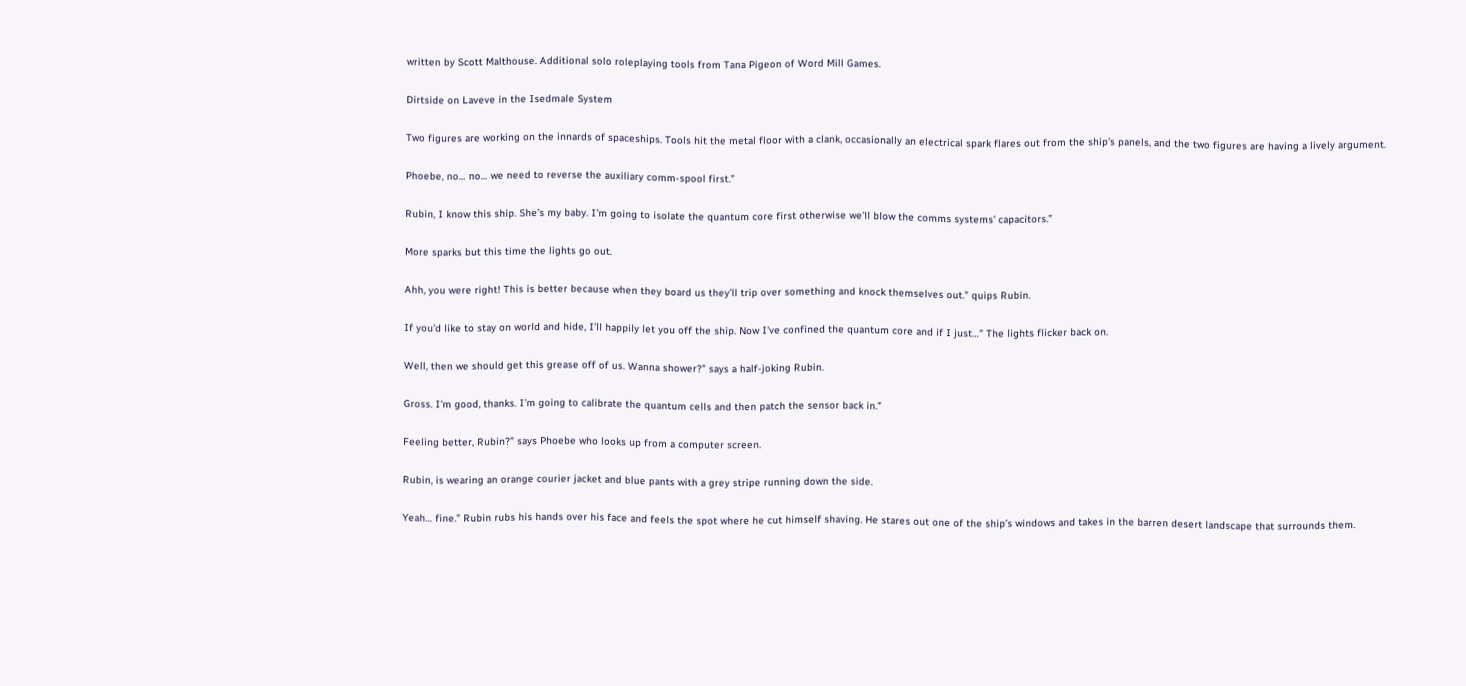written by Scott Malthouse. Additional solo roleplaying tools from Tana Pigeon of Word Mill Games.

Dirtside on Laveve in the Isedmale System

Two figures are working on the innards of spaceships. Tools hit the metal floor with a clank, occasionally an electrical spark flares out from the ship’s panels, and the two figures are having a lively argument.

Phoebe, no… no… we need to reverse the auxiliary comm-spool first.”

Rubin, I know this ship. She’s my baby. I’m going to isolate the quantum core first otherwise we’ll blow the comms systems’ capacitors.”

More sparks but this time the lights go out.

Ahh, you were right! This is better because when they board us they’ll trip over something and knock themselves out.” quips Rubin.

If you’d like to stay on world and hide, I’ll happily let you off the ship. Now I’ve confined the quantum core and if I just…” The lights flicker back on.

Well, then we should get this grease off of us. Wanna shower?” says a half-joking Rubin.

Gross. I’m good, thanks. I’m going to calibrate the quantum cells and then patch the sensor back in.”

Feeling better, Rubin?” says Phoebe who looks up from a computer screen.

Rubin, is wearing an orange courier jacket and blue pants with a grey stripe running down the side.

Yeah… fine.” Rubin rubs his hands over his face and feels the spot where he cut himself shaving. He stares out one of the ship’s windows and takes in the barren desert landscape that surrounds them.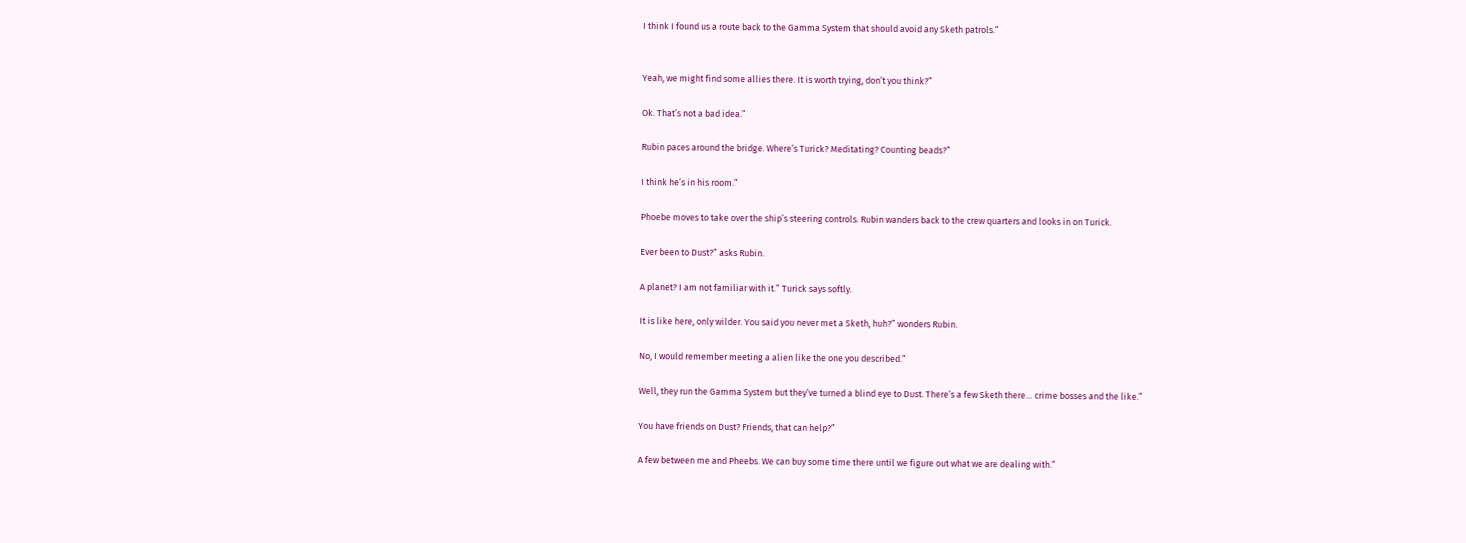I think I found us a route back to the Gamma System that should avoid any Sketh patrols.”


Yeah, we might find some allies there. It is worth trying, don’t you think?”

Ok. That’s not a bad idea.”

Rubin paces around the bridge. Where’s Turick? Meditating? Counting beads?”

I think he’s in his room.”

Phoebe moves to take over the ship’s steering controls. Rubin wanders back to the crew quarters and looks in on Turick.

Ever been to Dust?” asks Rubin.

A planet? I am not familiar with it.” Turick says softly.

It is like here, only wilder. You said you never met a Sketh, huh?” wonders Rubin.

No, I would remember meeting a alien like the one you described.”

Well, they run the Gamma System but they’ve turned a blind eye to Dust. There’s a few Sketh there… crime bosses and the like.”

You have friends on Dust? Friends, that can help?”

A few between me and Pheebs. We can buy some time there until we figure out what we are dealing with.”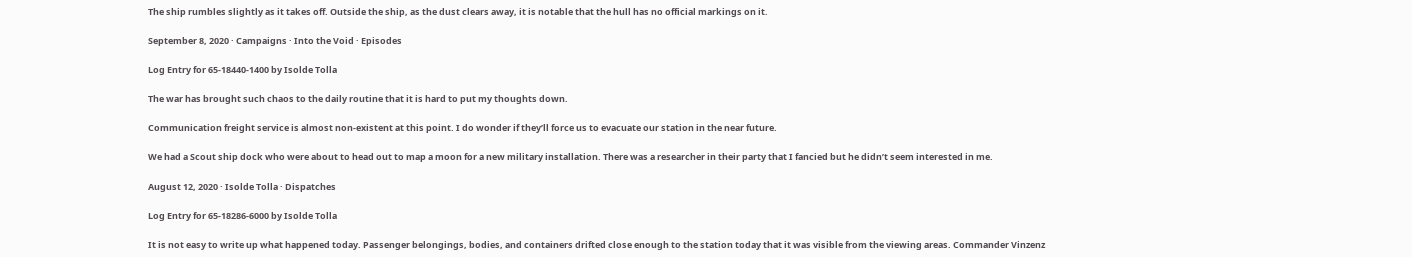The ship rumbles slightly as it takes off. Outside the ship, as the dust clears away, it is notable that the hull has no official markings on it.

September 8, 2020 · Campaigns · Into the Void · Episodes

Log Entry for 65-18440-1400 by Isolde Tolla

The war has brought such chaos to the daily routine that it is hard to put my thoughts down.

Communication freight service is almost non-existent at this point. I do wonder if they’ll force us to evacuate our station in the near future.

We had a Scout ship dock who were about to head out to map a moon for a new military installation. There was a researcher in their party that I fancied but he didn’t seem interested in me.

August 12, 2020 · Isolde Tolla · Dispatches

Log Entry for 65-18286-6000 by Isolde Tolla

It is not easy to write up what happened today. Passenger belongings, bodies, and containers drifted close enough to the station today that it was visible from the viewing areas. Commander Vinzenz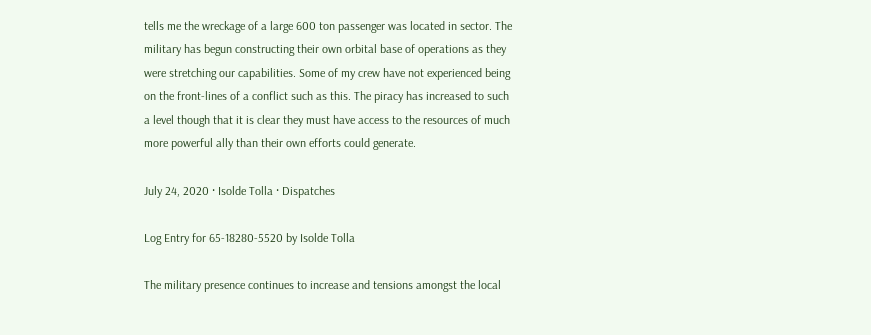tells me the wreckage of a large 600 ton passenger was located in sector. The military has begun constructing their own orbital base of operations as they were stretching our capabilities. Some of my crew have not experienced being on the front-lines of a conflict such as this. The piracy has increased to such a level though that it is clear they must have access to the resources of much more powerful ally than their own efforts could generate.

July 24, 2020 · Isolde Tolla · Dispatches

Log Entry for 65-18280-5520 by Isolde Tolla

The military presence continues to increase and tensions amongst the local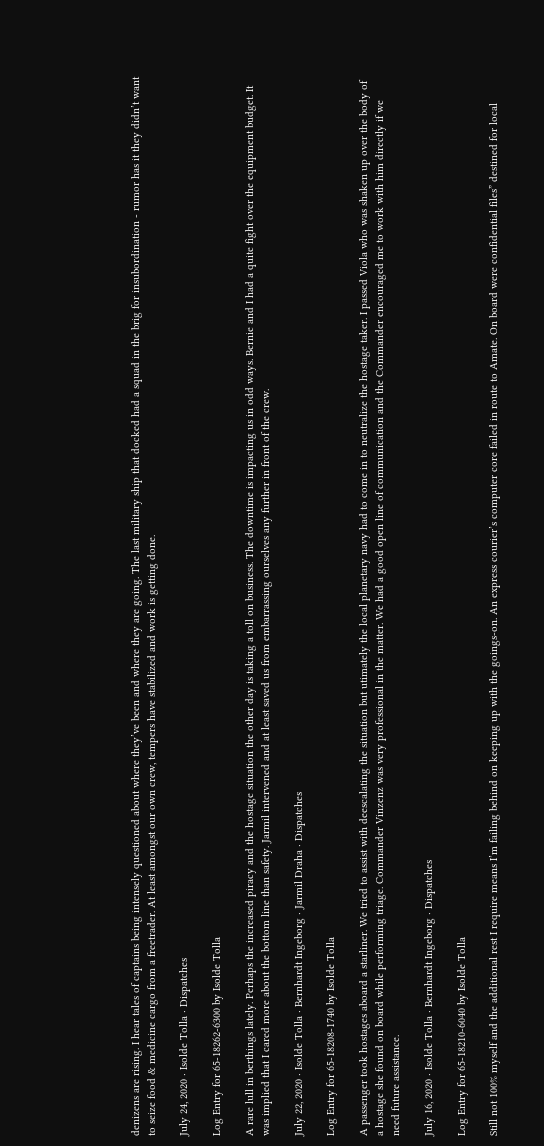denizens are rising. I hear tales of captains being intensely questioned about where they’ve been and where they are going. The last military ship that docked had a squad in the brig for insubordination - rumor has it they didn’t want to seize food & medicine cargo from a freetrader. At least amongst our own crew, tempers have stabilized and work is getting done.

July 24, 2020 · Isolde Tolla · Dispatches

Log Entry for 65-18262-6300 by Isolde Tolla

A rare lull in berthings lately. Perhaps the increased piracy and the hostage situation the other day is taking a toll on business. The downtime is impacting us in odd ways. Bernie and I had a quite fight over the equipment budget. It was implied that I cared more about the bottom line than safety. Jarmil intervened and at least saved us from embarrassing ourselves any further in front of the crew.

July 22, 2020 · Isolde Tolla · Bernhardt Ingeborg · Jarmil Draha · Dispatches

Log Entry for 65-18208-1740 by Isolde Tolla

A passenger took hostages aboard a starliner. We tried to assist with deescalating the situation but utimately the local planetary navy had to come in to neutralize the hostage taker. I passed Viola who was shaken up over the body of a hostage she found on board while performing triage. Commander Vinzenz was very professional in the matter. We had a good open line of communication and the Commander encouraged me to work with him directly if we need future assistance.

July 16, 2020 · Isolde Tolla · Bernhardt Ingeborg · Dispatches

Log Entry for 65-18210-6040 by Isolde Tolla

Still not 100% myself and the additional rest I require means I’m failing behind on keeping up with the goings-on. An express courier’s computer core failed in route to Amate. On board were confidential files” destined for local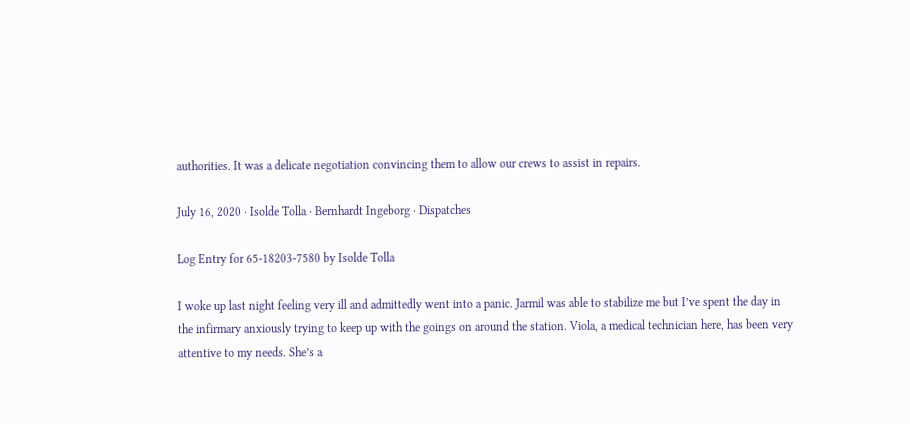authorities. It was a delicate negotiation convincing them to allow our crews to assist in repairs.

July 16, 2020 · Isolde Tolla · Bernhardt Ingeborg · Dispatches

Log Entry for 65-18203-7580 by Isolde Tolla

I woke up last night feeling very ill and admittedly went into a panic. Jarmil was able to stabilize me but I’ve spent the day in the infirmary anxiously trying to keep up with the goings on around the station. Viola, a medical technician here, has been very attentive to my needs. She’s a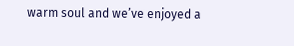warm soul and we’ve enjoyed a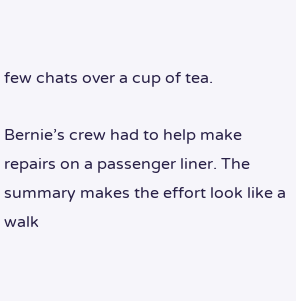few chats over a cup of tea.

Bernie’s crew had to help make repairs on a passenger liner. The summary makes the effort look like a walk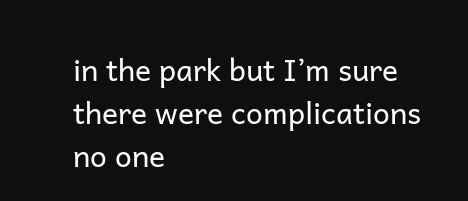in the park but I’m sure there were complications no one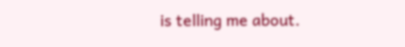is telling me about.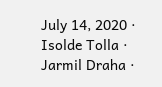July 14, 2020 · Isolde Tolla · Jarmil Draha ·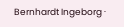Bernhardt Ingeborg ·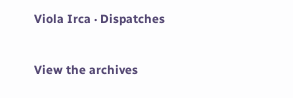Viola Irca · Dispatches

View the archives